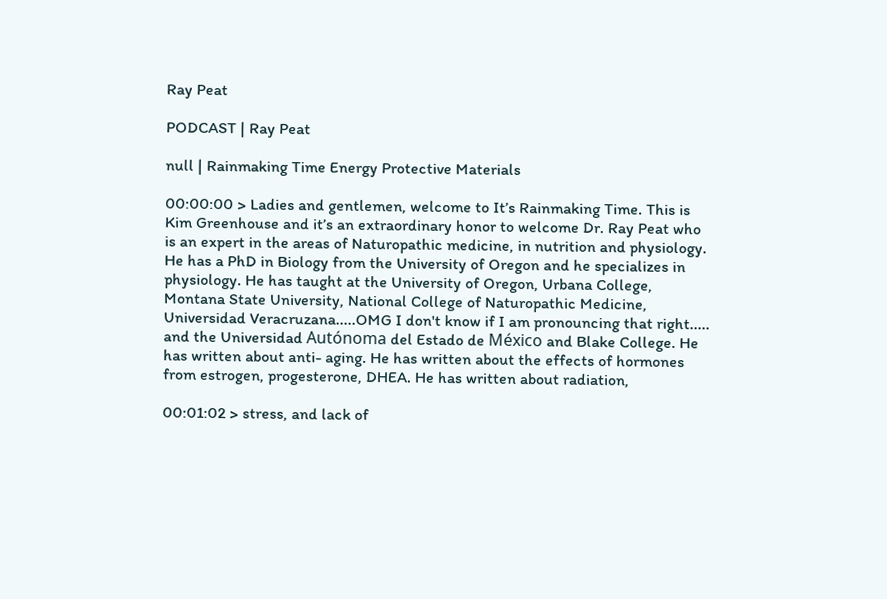Ray Peat

PODCAST | Ray Peat

null | Rainmaking Time Energy Protective Materials

00:00:00 > Ladies and gentlemen, welcome to It’s Rainmaking Time. This is Kim Greenhouse and it’s an extraordinary honor to welcome Dr. Ray Peat who is an expert in the areas of Naturopathic medicine, in nutrition and physiology. He has a PhD in Biology from the University of Oregon and he specializes in physiology. He has taught at the University of Oregon, Urbana College, Montana State University, National College of Naturopathic Medicine, Universidad Veracruzana.....OMG I don't know if I am pronouncing that right..... and the Universidad Autónoma del Estado de México and Blake College. He has written about anti- aging. He has written about the effects of hormones from estrogen, progesterone, DHEA. He has written about radiation,

00:01:02 > stress, and lack of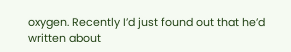oxygen. Recently I’d just found out that he’d written about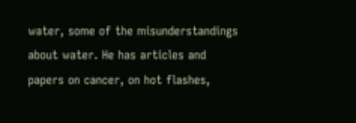water, some of the misunderstandings about water. He has articles and papers on cancer, on hot flashes,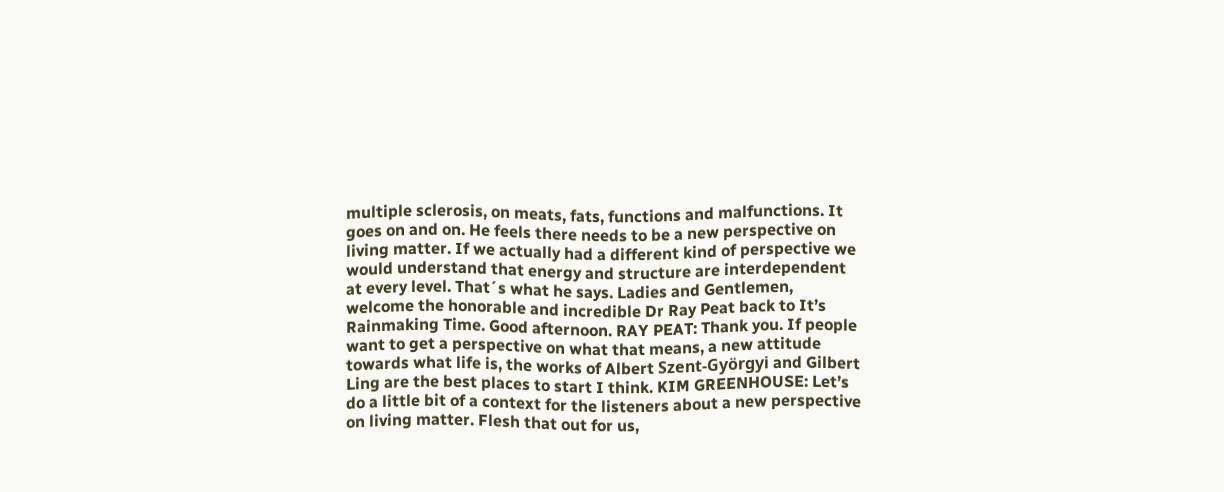multiple sclerosis, on meats, fats, functions and malfunctions. It goes on and on. He feels there needs to be a new perspective on living matter. If we actually had a different kind of perspective we would understand that energy and structure are interdependent at every level. That´s what he says. Ladies and Gentlemen, welcome the honorable and incredible Dr Ray Peat back to It’s Rainmaking Time. Good afternoon. RAY PEAT: Thank you. If people want to get a perspective on what that means, a new attitude towards what life is, the works of Albert Szent-Györgyi and Gilbert Ling are the best places to start I think. KIM GREENHOUSE: Let’s do a little bit of a context for the listeners about a new perspective on living matter. Flesh that out for us,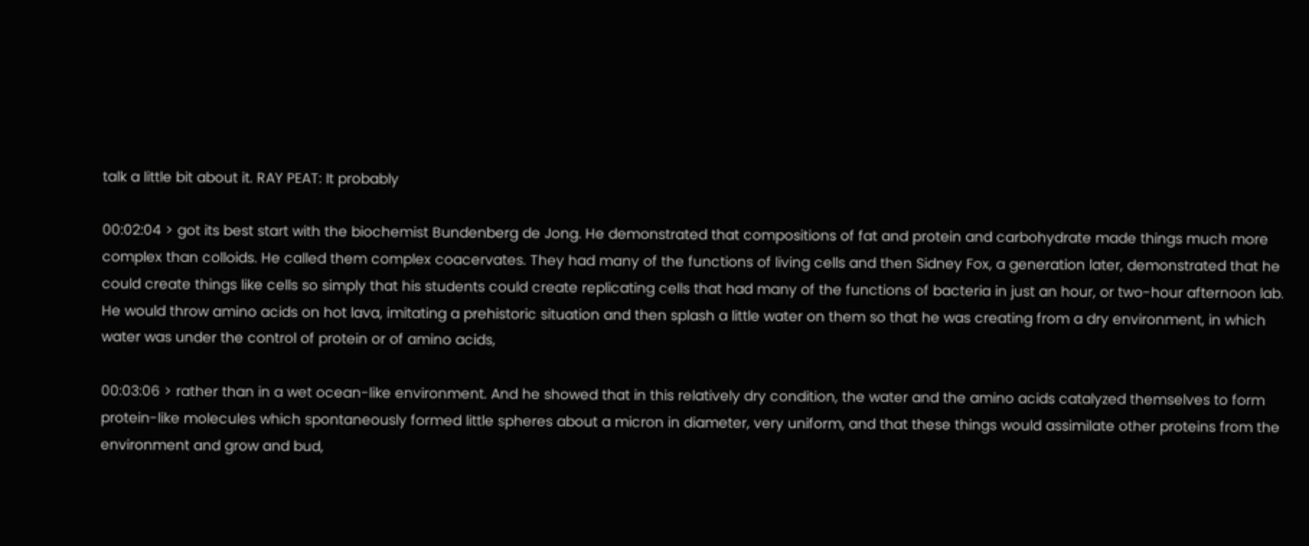talk a little bit about it. RAY PEAT: It probably

00:02:04 > got its best start with the biochemist Bundenberg de Jong. He demonstrated that compositions of fat and protein and carbohydrate made things much more complex than colloids. He called them complex coacervates. They had many of the functions of living cells and then Sidney Fox, a generation later, demonstrated that he could create things like cells so simply that his students could create replicating cells that had many of the functions of bacteria in just an hour, or two-hour afternoon lab. He would throw amino acids on hot lava, imitating a prehistoric situation and then splash a little water on them so that he was creating from a dry environment, in which water was under the control of protein or of amino acids,

00:03:06 > rather than in a wet ocean-like environment. And he showed that in this relatively dry condition, the water and the amino acids catalyzed themselves to form protein-like molecules which spontaneously formed little spheres about a micron in diameter, very uniform, and that these things would assimilate other proteins from the environment and grow and bud,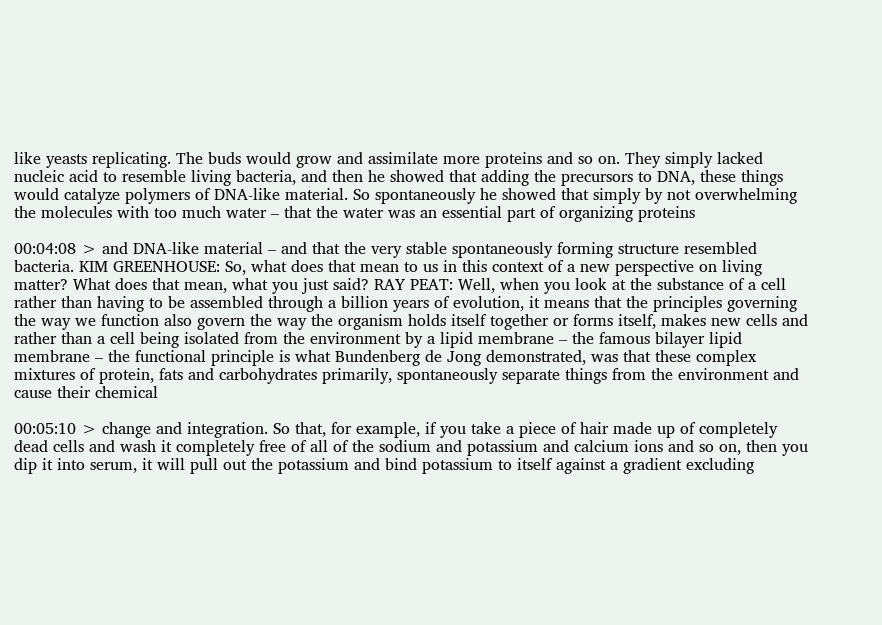like yeasts replicating. The buds would grow and assimilate more proteins and so on. They simply lacked nucleic acid to resemble living bacteria, and then he showed that adding the precursors to DNA, these things would catalyze polymers of DNA-like material. So spontaneously he showed that simply by not overwhelming the molecules with too much water – that the water was an essential part of organizing proteins

00:04:08 > and DNA-like material – and that the very stable spontaneously forming structure resembled bacteria. KIM GREENHOUSE: So, what does that mean to us in this context of a new perspective on living matter? What does that mean, what you just said? RAY PEAT: Well, when you look at the substance of a cell rather than having to be assembled through a billion years of evolution, it means that the principles governing the way we function also govern the way the organism holds itself together or forms itself, makes new cells and rather than a cell being isolated from the environment by a lipid membrane – the famous bilayer lipid membrane – the functional principle is what Bundenberg de Jong demonstrated, was that these complex mixtures of protein, fats and carbohydrates primarily, spontaneously separate things from the environment and cause their chemical

00:05:10 > change and integration. So that, for example, if you take a piece of hair made up of completely dead cells and wash it completely free of all of the sodium and potassium and calcium ions and so on, then you dip it into serum, it will pull out the potassium and bind potassium to itself against a gradient excluding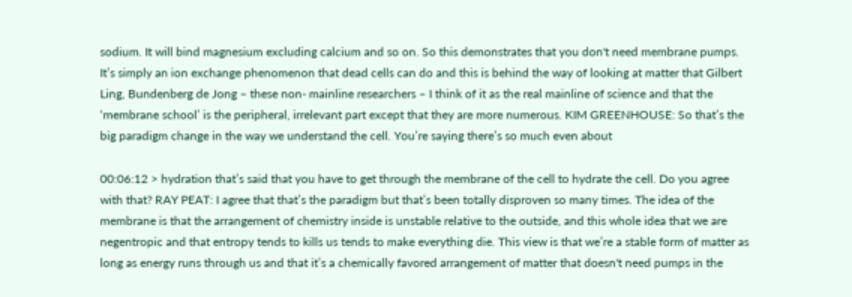sodium. It will bind magnesium excluding calcium and so on. So this demonstrates that you don't need membrane pumps. It’s simply an ion exchange phenomenon that dead cells can do and this is behind the way of looking at matter that Gilbert Ling, Bundenberg de Jong – these non- mainline researchers – I think of it as the real mainline of science and that the ‘membrane school’ is the peripheral, irrelevant part except that they are more numerous. KIM GREENHOUSE: So that’s the big paradigm change in the way we understand the cell. You’re saying there’s so much even about

00:06:12 > hydration that’s said that you have to get through the membrane of the cell to hydrate the cell. Do you agree with that? RAY PEAT: I agree that that’s the paradigm but that’s been totally disproven so many times. The idea of the membrane is that the arrangement of chemistry inside is unstable relative to the outside, and this whole idea that we are negentropic and that entropy tends to kills us tends to make everything die. This view is that we’re a stable form of matter as long as energy runs through us and that it’s a chemically favored arrangement of matter that doesn't need pumps in the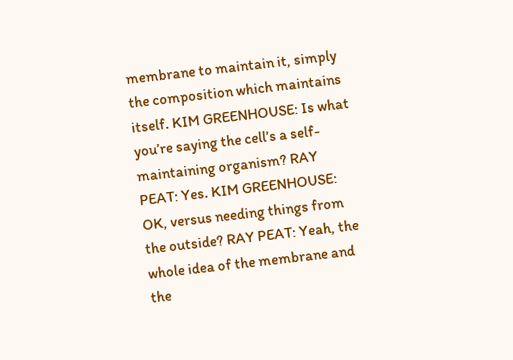membrane to maintain it, simply the composition which maintains itself. KIM GREENHOUSE: Is what you’re saying the cell’s a self-maintaining organism? RAY PEAT: Yes. KIM GREENHOUSE: OK, versus needing things from the outside? RAY PEAT: Yeah, the whole idea of the membrane and the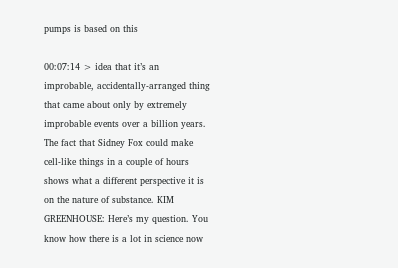pumps is based on this

00:07:14 > idea that it’s an improbable, accidentally-arranged thing that came about only by extremely improbable events over a billion years. The fact that Sidney Fox could make cell-like things in a couple of hours shows what a different perspective it is on the nature of substance. KIM GREENHOUSE: Here’s my question. You know how there is a lot in science now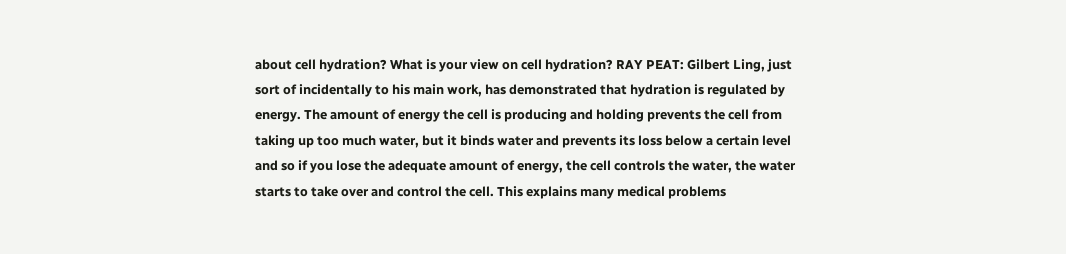about cell hydration? What is your view on cell hydration? RAY PEAT: Gilbert Ling, just sort of incidentally to his main work, has demonstrated that hydration is regulated by energy. The amount of energy the cell is producing and holding prevents the cell from taking up too much water, but it binds water and prevents its loss below a certain level and so if you lose the adequate amount of energy, the cell controls the water, the water starts to take over and control the cell. This explains many medical problems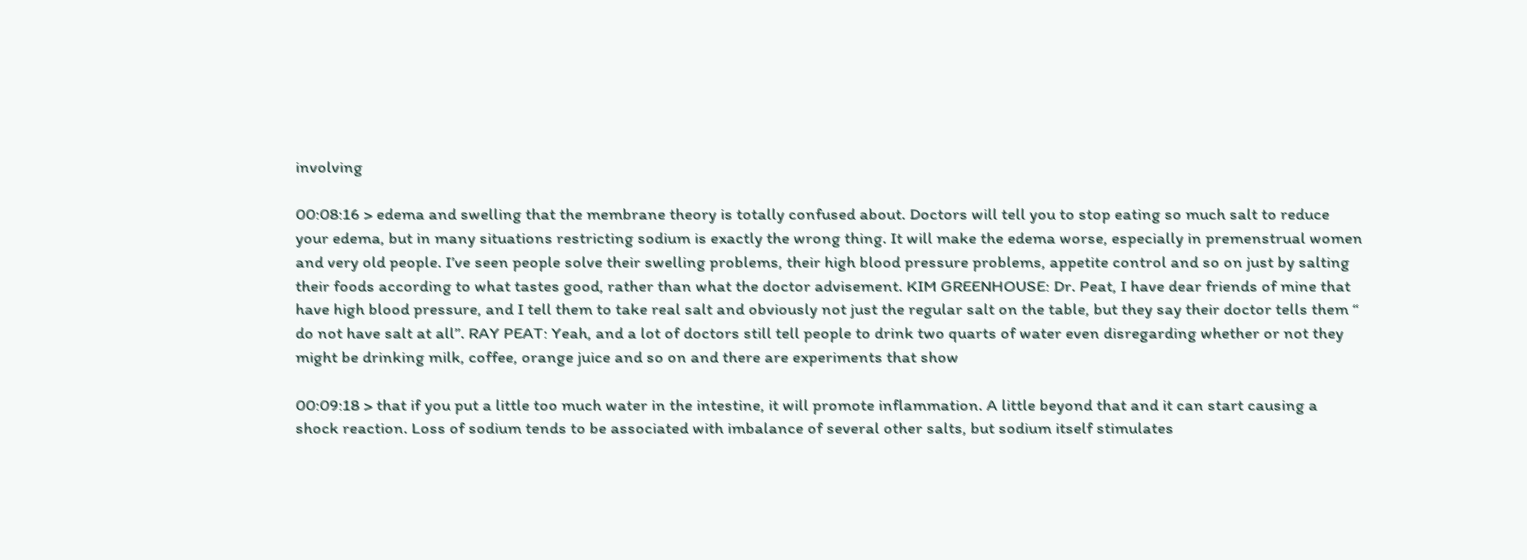involving

00:08:16 > edema and swelling that the membrane theory is totally confused about. Doctors will tell you to stop eating so much salt to reduce your edema, but in many situations restricting sodium is exactly the wrong thing. It will make the edema worse, especially in premenstrual women and very old people. I’ve seen people solve their swelling problems, their high blood pressure problems, appetite control and so on just by salting their foods according to what tastes good, rather than what the doctor advisement. KIM GREENHOUSE: Dr. Peat, I have dear friends of mine that have high blood pressure, and I tell them to take real salt and obviously not just the regular salt on the table, but they say their doctor tells them “ do not have salt at all”. RAY PEAT: Yeah, and a lot of doctors still tell people to drink two quarts of water even disregarding whether or not they might be drinking milk, coffee, orange juice and so on and there are experiments that show

00:09:18 > that if you put a little too much water in the intestine, it will promote inflammation. A little beyond that and it can start causing a shock reaction. Loss of sodium tends to be associated with imbalance of several other salts, but sodium itself stimulates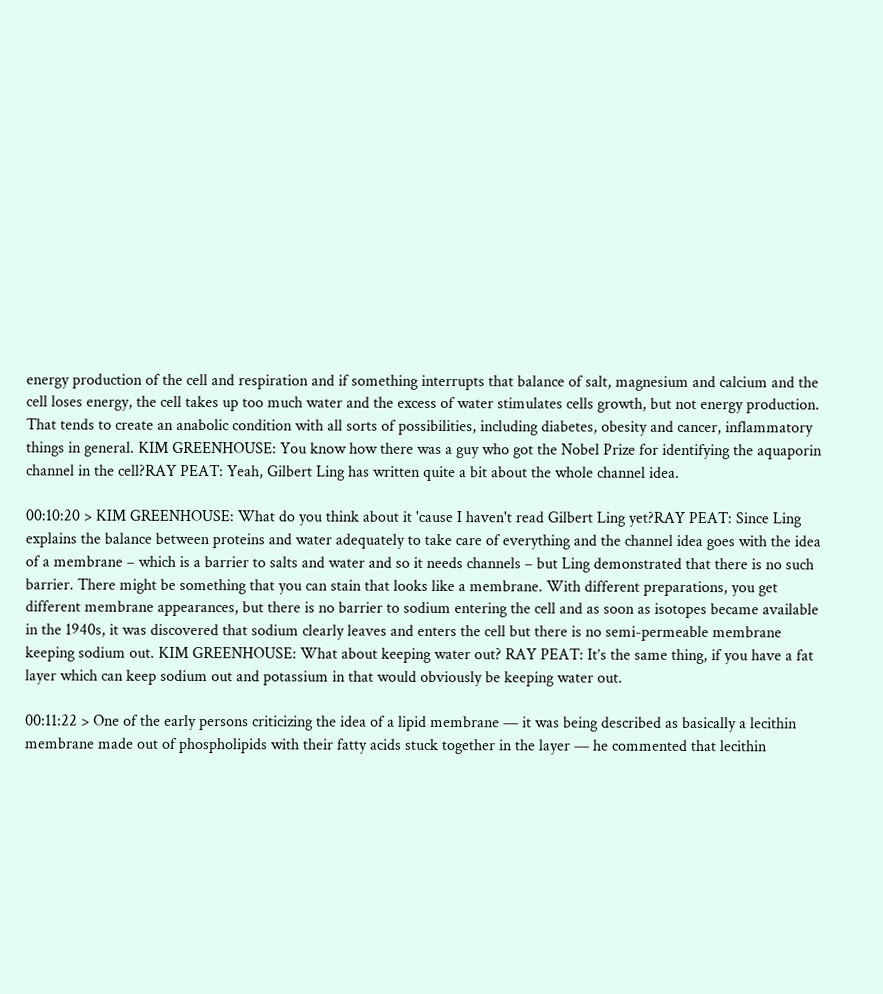energy production of the cell and respiration and if something interrupts that balance of salt, magnesium and calcium and the cell loses energy, the cell takes up too much water and the excess of water stimulates cells growth, but not energy production. That tends to create an anabolic condition with all sorts of possibilities, including diabetes, obesity and cancer, inflammatory things in general. KIM GREENHOUSE: You know how there was a guy who got the Nobel Prize for identifying the aquaporin channel in the cell?RAY PEAT: Yeah, Gilbert Ling has written quite a bit about the whole channel idea.

00:10:20 > KIM GREENHOUSE: What do you think about it 'cause I haven't read Gilbert Ling yet?RAY PEAT: Since Ling explains the balance between proteins and water adequately to take care of everything and the channel idea goes with the idea of a membrane – which is a barrier to salts and water and so it needs channels – but Ling demonstrated that there is no such barrier. There might be something that you can stain that looks like a membrane. With different preparations, you get different membrane appearances, but there is no barrier to sodium entering the cell and as soon as isotopes became available in the 1940s, it was discovered that sodium clearly leaves and enters the cell but there is no semi-permeable membrane keeping sodium out. KIM GREENHOUSE: What about keeping water out? RAY PEAT: It’s the same thing, if you have a fat layer which can keep sodium out and potassium in that would obviously be keeping water out.

00:11:22 > One of the early persons criticizing the idea of a lipid membrane — it was being described as basically a lecithin membrane made out of phospholipids with their fatty acids stuck together in the layer — he commented that lecithin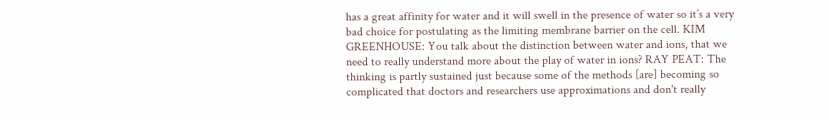has a great affinity for water and it will swell in the presence of water so it’s a very bad choice for postulating as the limiting membrane barrier on the cell. KIM GREENHOUSE: You talk about the distinction between water and ions, that we need to really understand more about the play of water in ions? RAY PEAT: The thinking is partly sustained just because some of the methods [are] becoming so complicated that doctors and researchers use approximations and don't really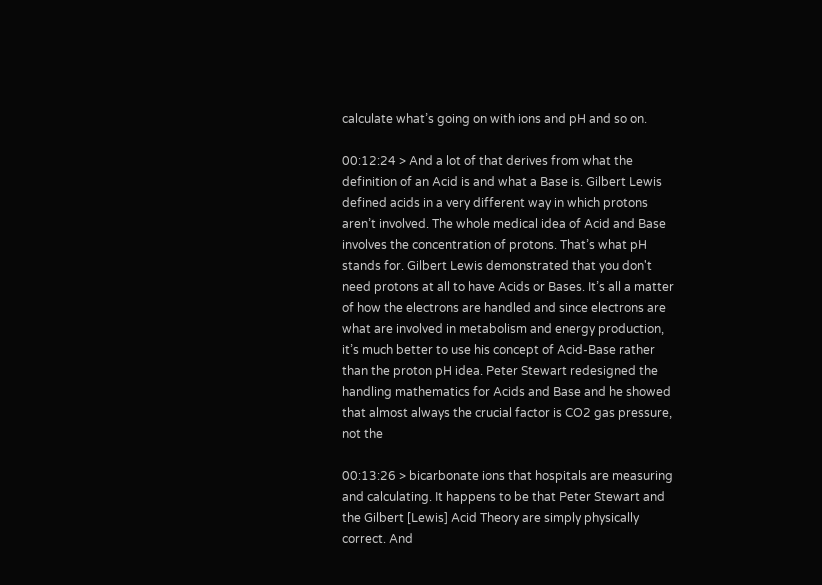calculate what’s going on with ions and pH and so on.

00:12:24 > And a lot of that derives from what the definition of an Acid is and what a Base is. Gilbert Lewis defined acids in a very different way in which protons aren’t involved. The whole medical idea of Acid and Base involves the concentration of protons. That’s what pH stands for. Gilbert Lewis demonstrated that you don't need protons at all to have Acids or Bases. It’s all a matter of how the electrons are handled and since electrons are what are involved in metabolism and energy production, it’s much better to use his concept of Acid-Base rather than the proton pH idea. Peter Stewart redesigned the handling mathematics for Acids and Base and he showed that almost always the crucial factor is CO2 gas pressure, not the

00:13:26 > bicarbonate ions that hospitals are measuring and calculating. It happens to be that Peter Stewart and the Gilbert [Lewis] Acid Theory are simply physically correct. And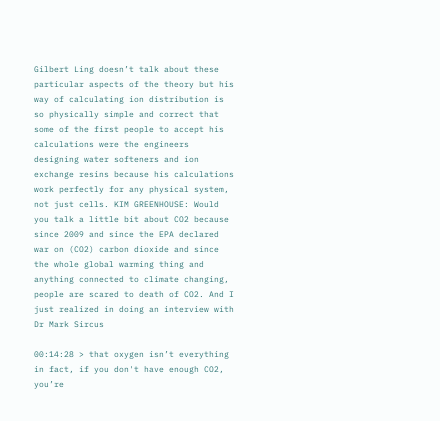Gilbert Ling doesn’t talk about these particular aspects of the theory but his way of calculating ion distribution is so physically simple and correct that some of the first people to accept his calculations were the engineers designing water softeners and ion exchange resins because his calculations work perfectly for any physical system, not just cells. KIM GREENHOUSE: Would you talk a little bit about CO2 because since 2009 and since the EPA declared war on (CO2) carbon dioxide and since the whole global warming thing and anything connected to climate changing, people are scared to death of CO2. And I just realized in doing an interview with Dr Mark Sircus

00:14:28 > that oxygen isn’t everything in fact, if you don't have enough CO2, you’re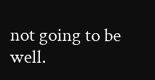not going to be well.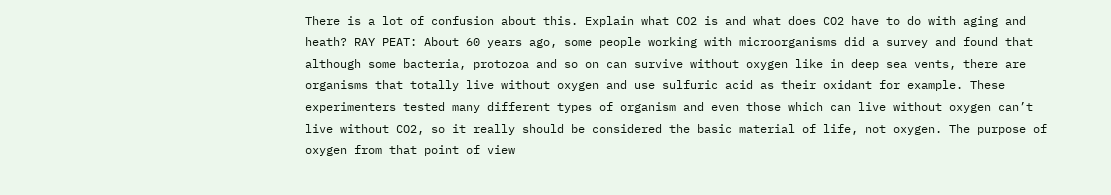There is a lot of confusion about this. Explain what CO2 is and what does CO2 have to do with aging and heath? RAY PEAT: About 60 years ago, some people working with microorganisms did a survey and found that although some bacteria, protozoa and so on can survive without oxygen like in deep sea vents, there are organisms that totally live without oxygen and use sulfuric acid as their oxidant for example. These experimenters tested many different types of organism and even those which can live without oxygen can’t live without CO2, so it really should be considered the basic material of life, not oxygen. The purpose of oxygen from that point of view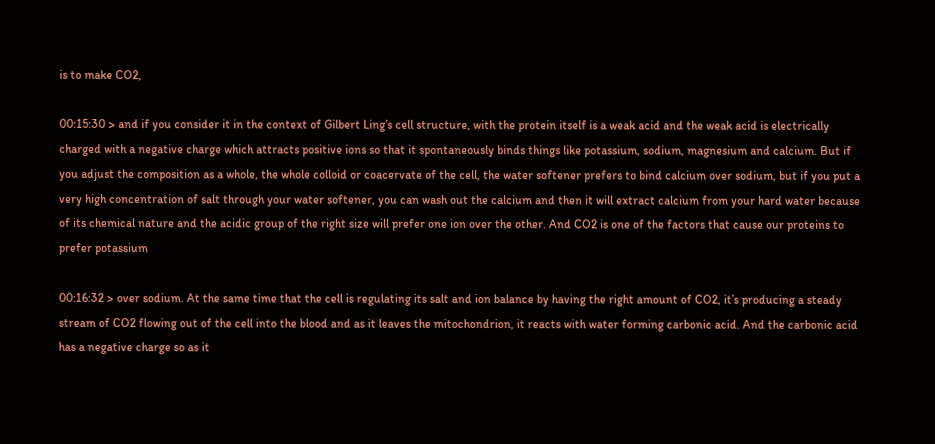is to make CO2,

00:15:30 > and if you consider it in the context of Gilbert Ling’s cell structure, with the protein itself is a weak acid and the weak acid is electrically charged with a negative charge which attracts positive ions so that it spontaneously binds things like potassium, sodium, magnesium and calcium. But if you adjust the composition as a whole, the whole colloid or coacervate of the cell, the water softener prefers to bind calcium over sodium, but if you put a very high concentration of salt through your water softener, you can wash out the calcium and then it will extract calcium from your hard water because of its chemical nature and the acidic group of the right size will prefer one ion over the other. And CO2 is one of the factors that cause our proteins to prefer potassium

00:16:32 > over sodium. At the same time that the cell is regulating its salt and ion balance by having the right amount of CO2, it’s producing a steady stream of CO2 flowing out of the cell into the blood and as it leaves the mitochondrion, it reacts with water forming carbonic acid. And the carbonic acid has a negative charge so as it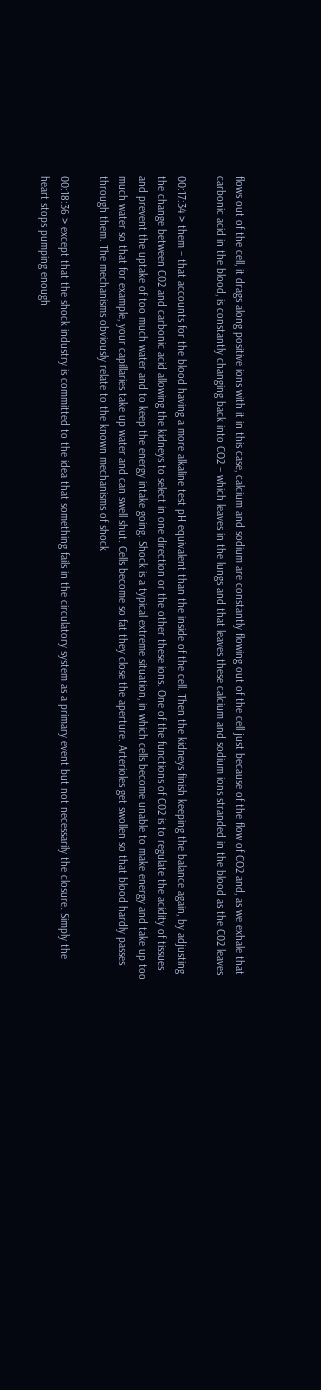flows out of the cell, it drags along positive ions with it in this case, calcium and sodium are constantly flowing out of the cell just because of the flow of CO2 and, as we exhale that carbonic acid in the blood, is constantly changing back into CO2 – which leaves in the lungs and that leaves these calcium and sodium ions stranded in the blood as the C02 leaves

00:17:34 > them – that accounts for the blood having a more alkaline test pH equivalent than the inside of the cell. Then the kidneys finish keeping the balance again, by adjusting the change between C02 and carbonic acid allowing the kidneys to select in one direction or the other these ions. One of the functions of C02 is to regulate the acidity of tissues and prevent the uptake of too much water and to keep the energy intake going. Shock is a typical extreme situation, in which cells become unable to make energy and take up too much water so that for example, your capillaries take up water and can swell shut. Cells become so fat they close the aperture. Arterioles get swollen so that blood hardly passes through them. The mechanisms obviously relate to the known mechanisms of shock

00:18:36 > except that the shock industry is committed to the idea that something fails in the circulatory system as a primary event but not necessarily the closure. Simply the heart stops pumping enough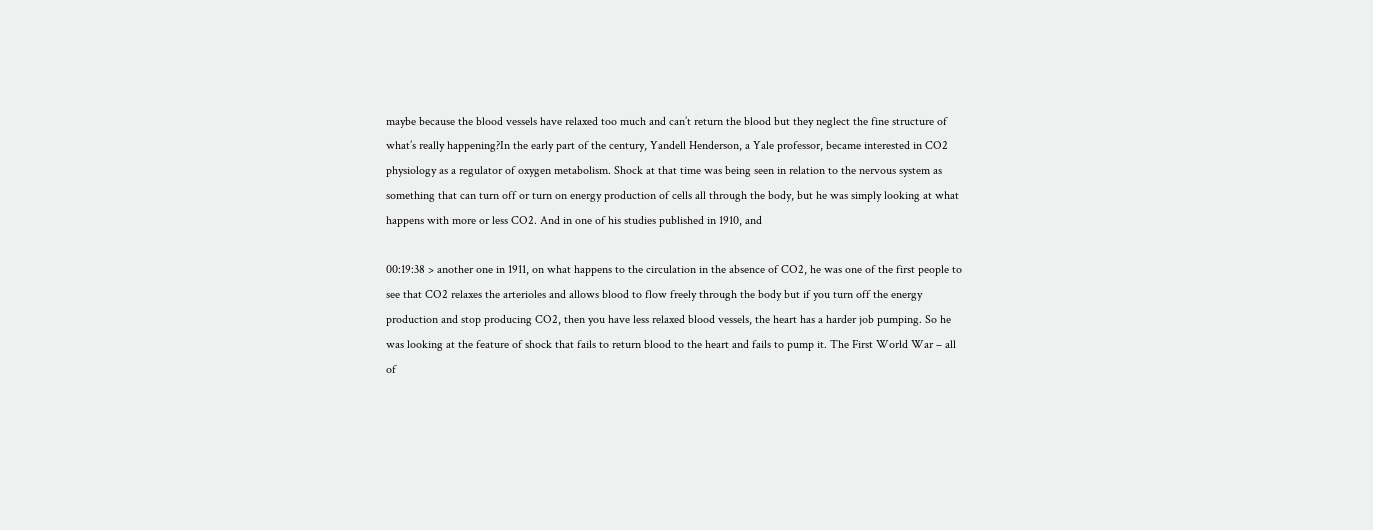maybe because the blood vessels have relaxed too much and can’t return the blood but they neglect the fine structure of what’s really happening?In the early part of the century, Yandell Henderson, a Yale professor, became interested in CO2 physiology as a regulator of oxygen metabolism. Shock at that time was being seen in relation to the nervous system as something that can turn off or turn on energy production of cells all through the body, but he was simply looking at what happens with more or less CO2. And in one of his studies published in 1910, and

00:19:38 > another one in 1911, on what happens to the circulation in the absence of CO2, he was one of the first people to see that CO2 relaxes the arterioles and allows blood to flow freely through the body but if you turn off the energy production and stop producing CO2, then you have less relaxed blood vessels, the heart has a harder job pumping. So he was looking at the feature of shock that fails to return blood to the heart and fails to pump it. The First World War – all of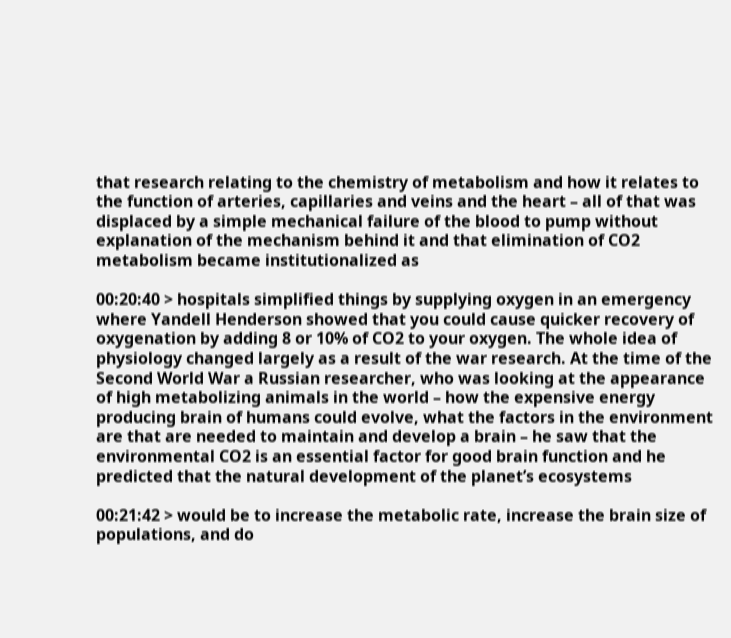that research relating to the chemistry of metabolism and how it relates to the function of arteries, capillaries and veins and the heart – all of that was displaced by a simple mechanical failure of the blood to pump without explanation of the mechanism behind it and that elimination of CO2 metabolism became institutionalized as

00:20:40 > hospitals simplified things by supplying oxygen in an emergency where Yandell Henderson showed that you could cause quicker recovery of oxygenation by adding 8 or 10% of CO2 to your oxygen. The whole idea of physiology changed largely as a result of the war research. At the time of the Second World War a Russian researcher, who was looking at the appearance of high metabolizing animals in the world – how the expensive energy producing brain of humans could evolve, what the factors in the environment are that are needed to maintain and develop a brain – he saw that the environmental CO2 is an essential factor for good brain function and he predicted that the natural development of the planet’s ecosystems

00:21:42 > would be to increase the metabolic rate, increase the brain size of populations, and do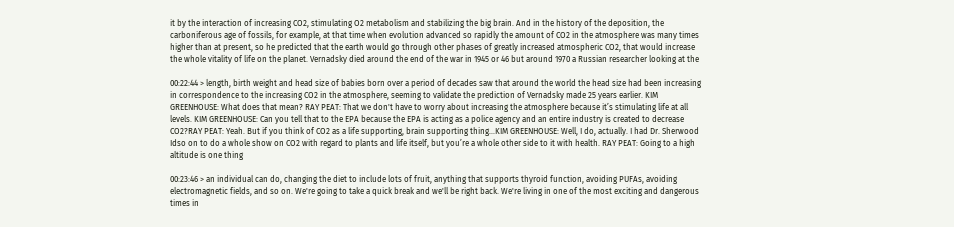it by the interaction of increasing CO2, stimulating O2 metabolism and stabilizing the big brain. And in the history of the deposition, the carboniferous age of fossils, for example, at that time when evolution advanced so rapidly the amount of CO2 in the atmosphere was many times higher than at present, so he predicted that the earth would go through other phases of greatly increased atmospheric CO2, that would increase the whole vitality of life on the planet. Vernadsky died around the end of the war in 1945 or 46 but around 1970 a Russian researcher looking at the

00:22:44 > length, birth weight and head size of babies born over a period of decades saw that around the world the head size had been increasing in correspondence to the increasing CO2 in the atmosphere, seeming to validate the prediction of Vernadsky made 25 years earlier. KIM GREENHOUSE: What does that mean? RAY PEAT: That we don't have to worry about increasing the atmosphere because it’s stimulating life at all levels. KIM GREENHOUSE: Can you tell that to the EPA because the EPA is acting as a police agency and an entire industry is created to decrease CO2?RAY PEAT: Yeah. But if you think of CO2 as a life supporting, brain supporting thing...KIM GREENHOUSE: Well, I do, actually. I had Dr. Sherwood Idso on to do a whole show on CO2 with regard to plants and life itself, but you’re a whole other side to it with health. RAY PEAT: Going to a high altitude is one thing

00:23:46 > an individual can do, changing the diet to include lots of fruit, anything that supports thyroid function, avoiding PUFAs, avoiding electromagnetic fields, and so on. We're going to take a quick break and we'll be right back. We're living in one of the most exciting and dangerous times in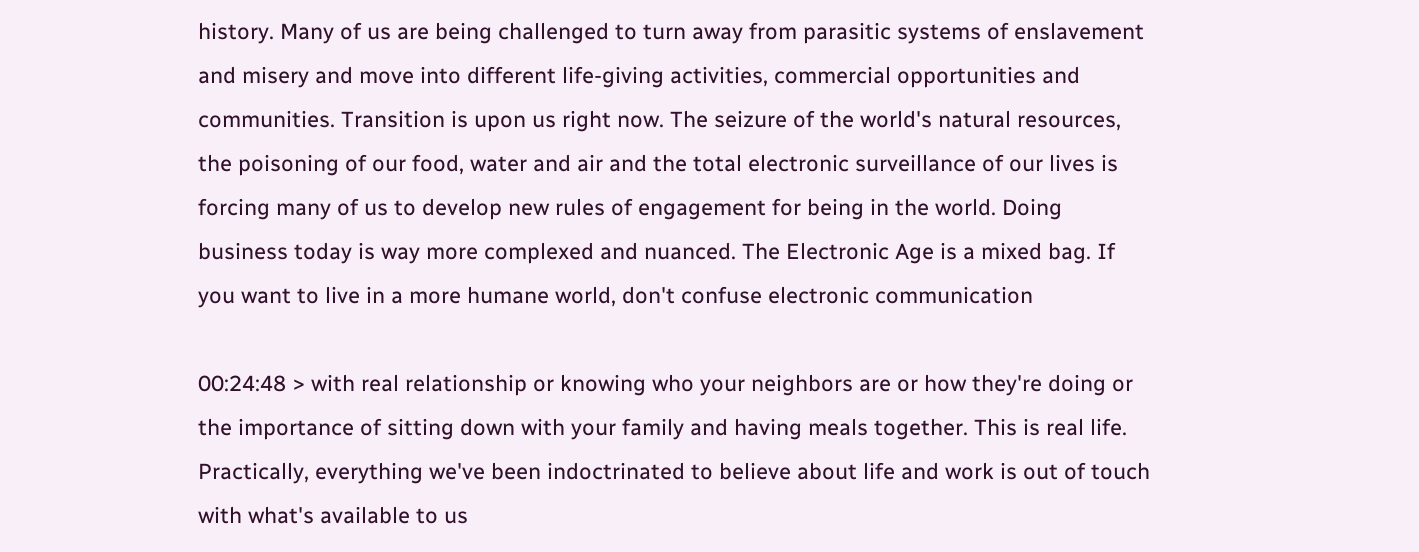history. Many of us are being challenged to turn away from parasitic systems of enslavement and misery and move into different life-giving activities, commercial opportunities and communities. Transition is upon us right now. The seizure of the world's natural resources, the poisoning of our food, water and air and the total electronic surveillance of our lives is forcing many of us to develop new rules of engagement for being in the world. Doing business today is way more complexed and nuanced. The Electronic Age is a mixed bag. If you want to live in a more humane world, don't confuse electronic communication

00:24:48 > with real relationship or knowing who your neighbors are or how they're doing or the importance of sitting down with your family and having meals together. This is real life. Practically, everything we've been indoctrinated to believe about life and work is out of touch with what's available to us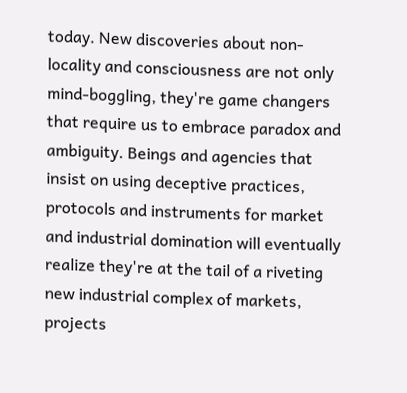today. New discoveries about non-locality and consciousness are not only mind-boggling, they're game changers that require us to embrace paradox and ambiguity. Beings and agencies that insist on using deceptive practices, protocols and instruments for market and industrial domination will eventually realize they're at the tail of a riveting new industrial complex of markets, projects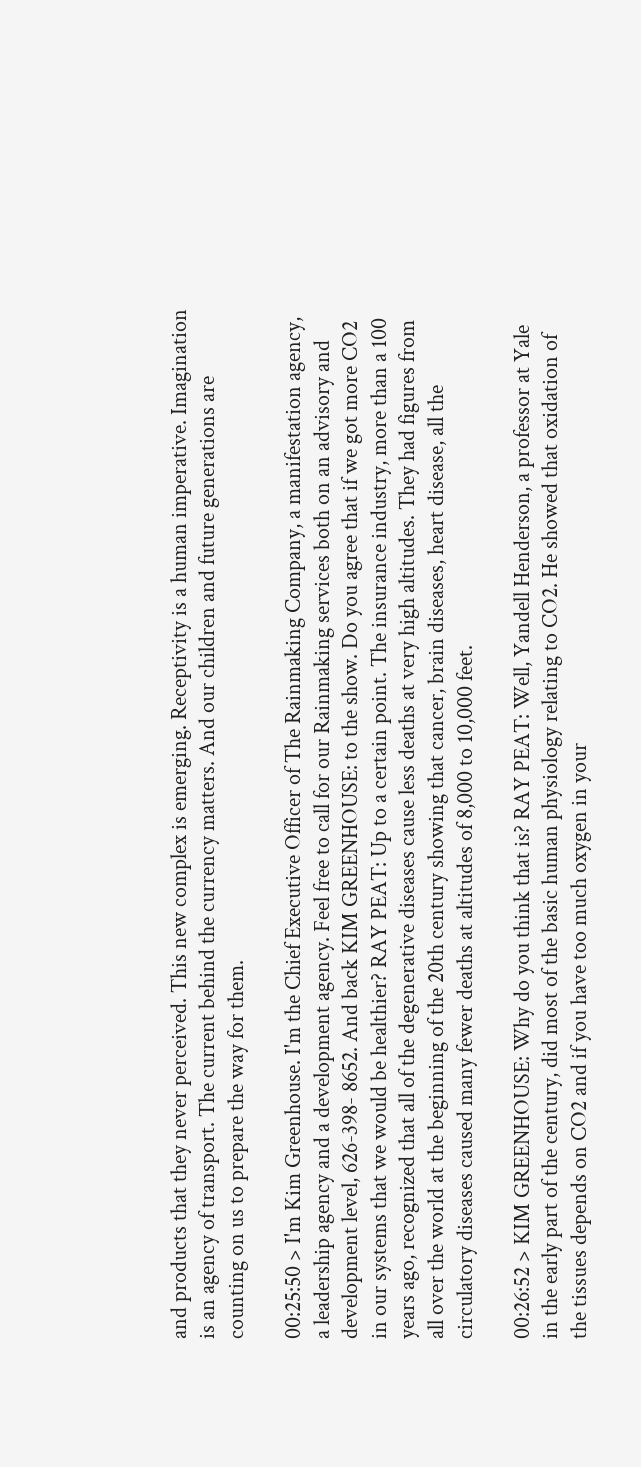and products that they never perceived. This new complex is emerging. Receptivity is a human imperative. Imagination is an agency of transport. The current behind the currency matters. And our children and future generations are counting on us to prepare the way for them.

00:25:50 > I'm Kim Greenhouse. I'm the Chief Executive Officer of The Rainmaking Company, a manifestation agency, a leadership agency and a development agency. Feel free to call for our Rainmaking services both on an advisory and development level, 626-398- 8652. And back KIM GREENHOUSE: to the show. Do you agree that if we got more CO2 in our systems that we would be healthier? RAY PEAT: Up to a certain point. The insurance industry, more than a 100 years ago, recognized that all of the degenerative diseases cause less deaths at very high altitudes. They had figures from all over the world at the beginning of the 20th century showing that cancer, brain diseases, heart disease, all the circulatory diseases caused many fewer deaths at altitudes of 8,000 to 10,000 feet.

00:26:52 > KIM GREENHOUSE: Why do you think that is? RAY PEAT: Well, Yandell Henderson, a professor at Yale in the early part of the century, did most of the basic human physiology relating to CO2. He showed that oxidation of the tissues depends on CO2 and if you have too much oxygen in your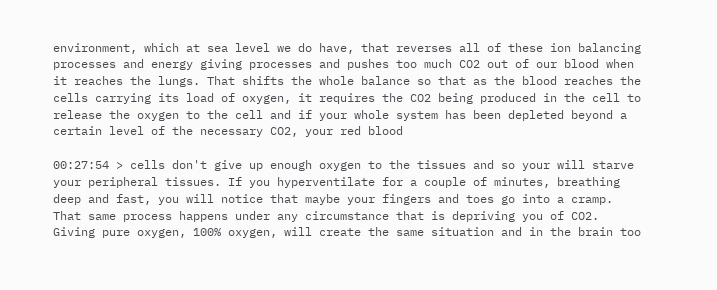environment, which at sea level we do have, that reverses all of these ion balancing processes and energy giving processes and pushes too much CO2 out of our blood when it reaches the lungs. That shifts the whole balance so that as the blood reaches the cells carrying its load of oxygen, it requires the CO2 being produced in the cell to release the oxygen to the cell and if your whole system has been depleted beyond a certain level of the necessary CO2, your red blood

00:27:54 > cells don't give up enough oxygen to the tissues and so your will starve your peripheral tissues. If you hyperventilate for a couple of minutes, breathing deep and fast, you will notice that maybe your fingers and toes go into a cramp. That same process happens under any circumstance that is depriving you of CO2. Giving pure oxygen, 100% oxygen, will create the same situation and in the brain too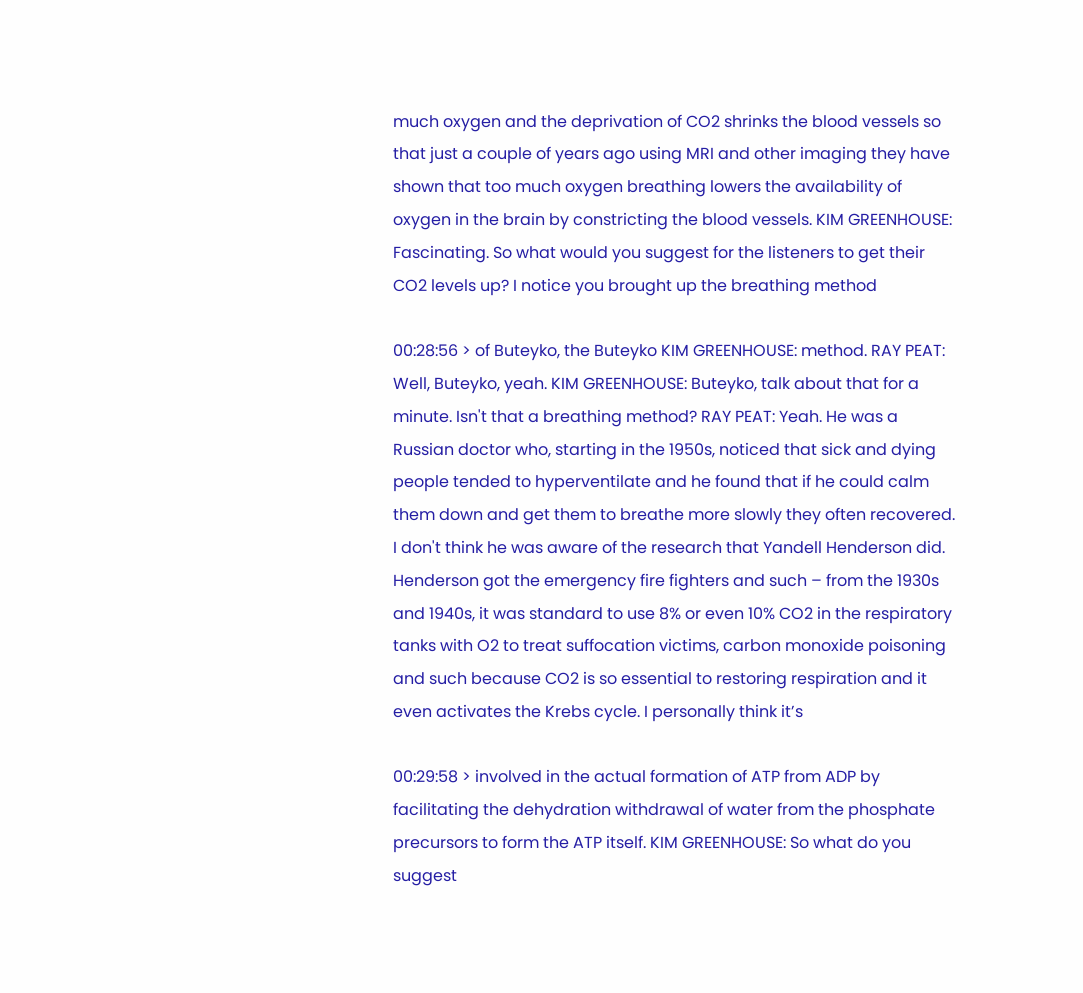much oxygen and the deprivation of CO2 shrinks the blood vessels so that just a couple of years ago using MRI and other imaging they have shown that too much oxygen breathing lowers the availability of oxygen in the brain by constricting the blood vessels. KIM GREENHOUSE: Fascinating. So what would you suggest for the listeners to get their CO2 levels up? I notice you brought up the breathing method

00:28:56 > of Buteyko, the Buteyko KIM GREENHOUSE: method. RAY PEAT: Well, Buteyko, yeah. KIM GREENHOUSE: Buteyko, talk about that for a minute. Isn't that a breathing method? RAY PEAT: Yeah. He was a Russian doctor who, starting in the 1950s, noticed that sick and dying people tended to hyperventilate and he found that if he could calm them down and get them to breathe more slowly they often recovered. I don't think he was aware of the research that Yandell Henderson did. Henderson got the emergency fire fighters and such – from the 1930s and 1940s, it was standard to use 8% or even 10% CO2 in the respiratory tanks with O2 to treat suffocation victims, carbon monoxide poisoning and such because CO2 is so essential to restoring respiration and it even activates the Krebs cycle. I personally think it’s

00:29:58 > involved in the actual formation of ATP from ADP by facilitating the dehydration withdrawal of water from the phosphate precursors to form the ATP itself. KIM GREENHOUSE: So what do you suggest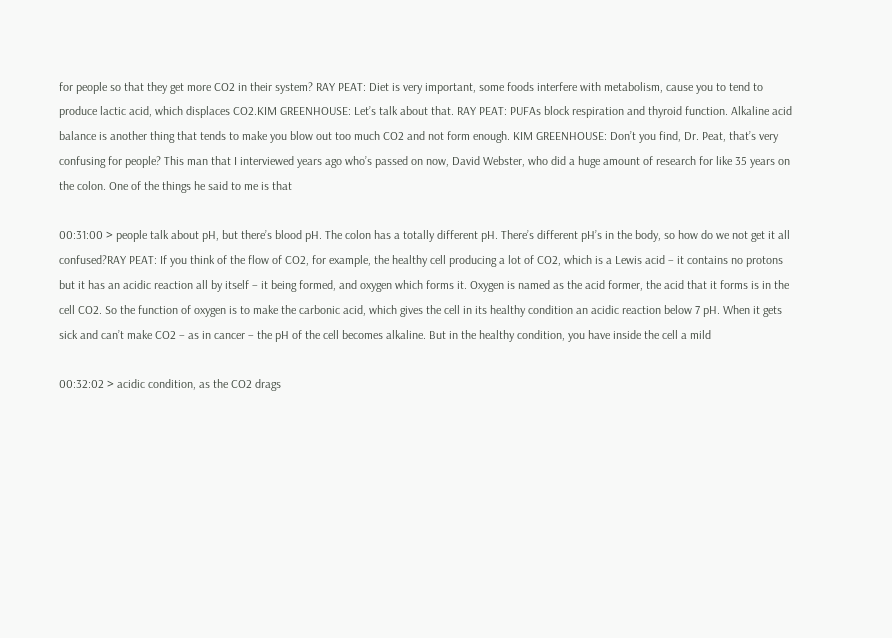for people so that they get more CO2 in their system? RAY PEAT: Diet is very important, some foods interfere with metabolism, cause you to tend to produce lactic acid, which displaces CO2.KIM GREENHOUSE: Let’s talk about that. RAY PEAT: PUFAs block respiration and thyroid function. Alkaline acid balance is another thing that tends to make you blow out too much CO2 and not form enough. KIM GREENHOUSE: Don’t you find, Dr. Peat, that’s very confusing for people? This man that I interviewed years ago who’s passed on now, David Webster, who did a huge amount of research for like 35 years on the colon. One of the things he said to me is that

00:31:00 > people talk about pH, but there’s blood pH. The colon has a totally different pH. There’s different pH’s in the body, so how do we not get it all confused?RAY PEAT: If you think of the flow of CO2, for example, the healthy cell producing a lot of CO2, which is a Lewis acid – it contains no protons but it has an acidic reaction all by itself – it being formed, and oxygen which forms it. Oxygen is named as the acid former, the acid that it forms is in the cell CO2. So the function of oxygen is to make the carbonic acid, which gives the cell in its healthy condition an acidic reaction below 7 pH. When it gets sick and can’t make CO2 – as in cancer – the pH of the cell becomes alkaline. But in the healthy condition, you have inside the cell a mild

00:32:02 > acidic condition, as the CO2 drags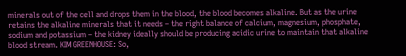minerals out of the cell and drops them in the blood, the blood becomes alkaline. But as the urine retains the alkaline minerals that it needs – the right balance of calcium, magnesium, phosphate, sodium and potassium – the kidney ideally should be producing acidic urine to maintain that alkaline blood stream. KIM GREENHOUSE: So,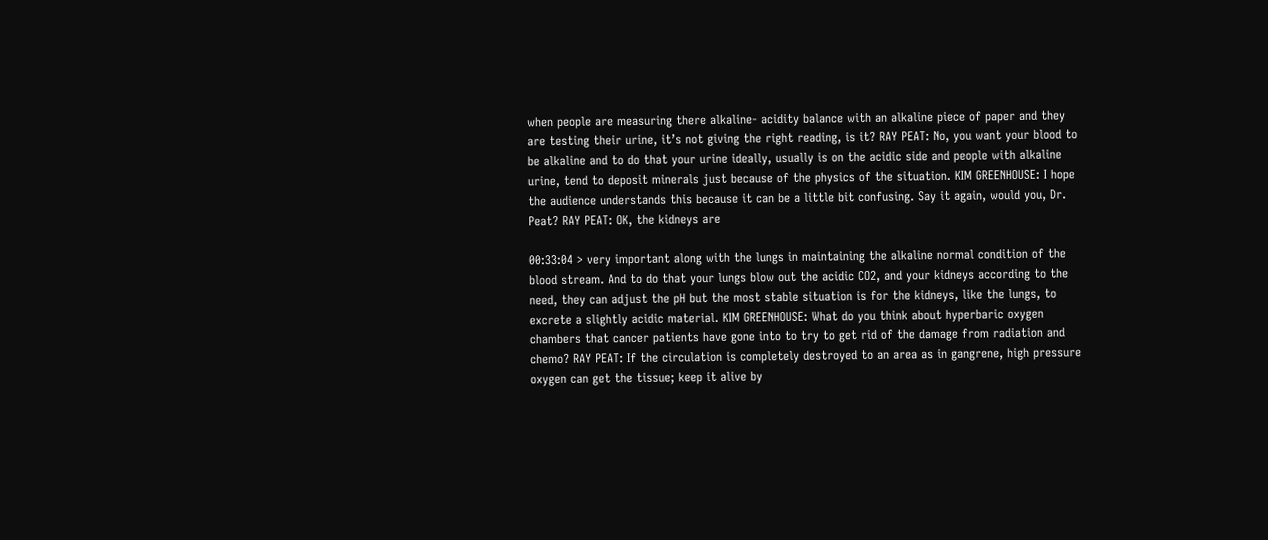when people are measuring there alkaline- acidity balance with an alkaline piece of paper and they are testing their urine, it’s not giving the right reading, is it? RAY PEAT: No, you want your blood to be alkaline and to do that your urine ideally, usually is on the acidic side and people with alkaline urine, tend to deposit minerals just because of the physics of the situation. KIM GREENHOUSE: I hope the audience understands this because it can be a little bit confusing. Say it again, would you, Dr. Peat? RAY PEAT: OK, the kidneys are

00:33:04 > very important along with the lungs in maintaining the alkaline normal condition of the blood stream. And to do that your lungs blow out the acidic CO2, and your kidneys according to the need, they can adjust the pH but the most stable situation is for the kidneys, like the lungs, to excrete a slightly acidic material. KIM GREENHOUSE: What do you think about hyperbaric oxygen chambers that cancer patients have gone into to try to get rid of the damage from radiation and chemo? RAY PEAT: If the circulation is completely destroyed to an area as in gangrene, high pressure oxygen can get the tissue; keep it alive by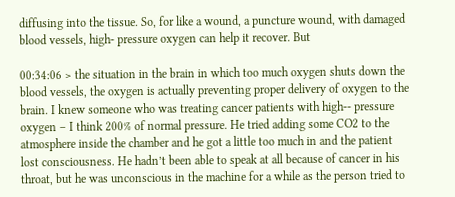diffusing into the tissue. So, for like a wound, a puncture wound, with damaged blood vessels, high- pressure oxygen can help it recover. But

00:34:06 > the situation in the brain in which too much oxygen shuts down the blood vessels, the oxygen is actually preventing proper delivery of oxygen to the brain. I knew someone who was treating cancer patients with high-- pressure oxygen – I think 200% of normal pressure. He tried adding some CO2 to the atmosphere inside the chamber and he got a little too much in and the patient lost consciousness. He hadn’t been able to speak at all because of cancer in his throat, but he was unconscious in the machine for a while as the person tried to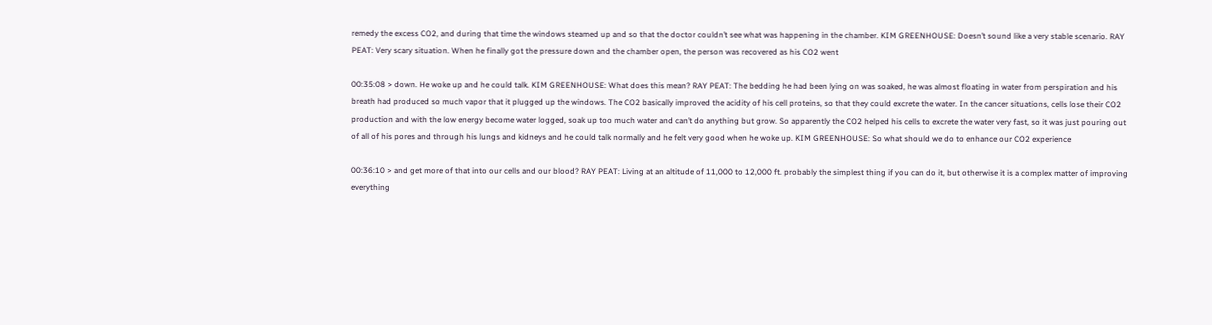remedy the excess CO2, and during that time the windows steamed up and so that the doctor couldn’t see what was happening in the chamber. KIM GREENHOUSE: Doesn’t sound like a very stable scenario. RAY PEAT: Very scary situation. When he finally got the pressure down and the chamber open, the person was recovered as his CO2 went

00:35:08 > down. He woke up and he could talk. KIM GREENHOUSE: What does this mean? RAY PEAT: The bedding he had been lying on was soaked, he was almost floating in water from perspiration and his breath had produced so much vapor that it plugged up the windows. The CO2 basically improved the acidity of his cell proteins, so that they could excrete the water. In the cancer situations, cells lose their CO2 production and with the low energy become water logged, soak up too much water and can’t do anything but grow. So apparently the CO2 helped his cells to excrete the water very fast, so it was just pouring out of all of his pores and through his lungs and kidneys and he could talk normally and he felt very good when he woke up. KIM GREENHOUSE: So what should we do to enhance our CO2 experience

00:36:10 > and get more of that into our cells and our blood? RAY PEAT: Living at an altitude of 11,000 to 12,000 ft. probably the simplest thing if you can do it, but otherwise it is a complex matter of improving everything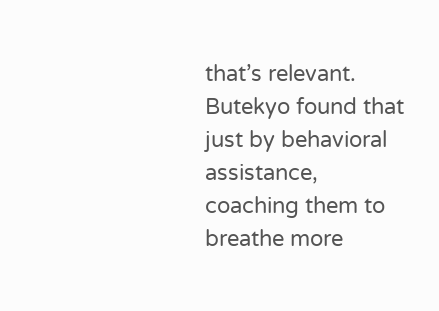that’s relevant. Butekyo found that just by behavioral assistance, coaching them to breathe more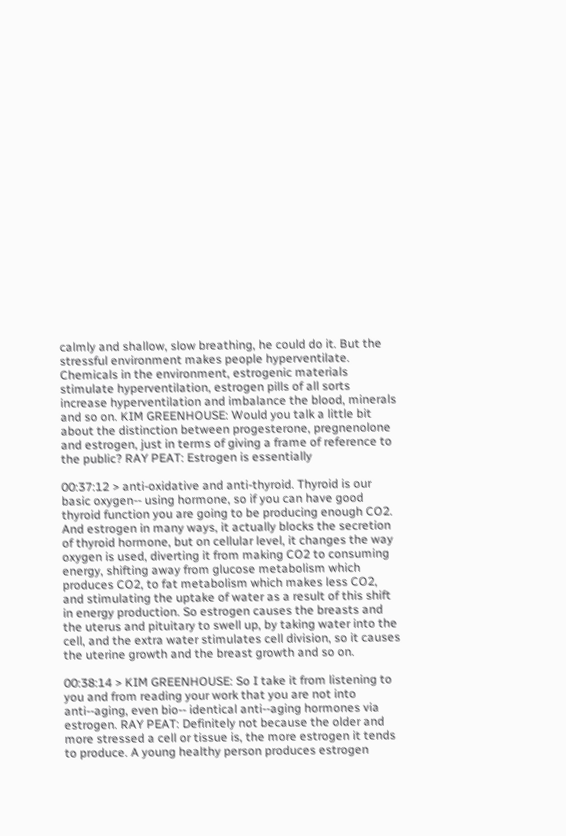calmly and shallow, slow breathing, he could do it. But the stressful environment makes people hyperventilate. Chemicals in the environment, estrogenic materials stimulate hyperventilation, estrogen pills of all sorts increase hyperventilation and imbalance the blood, minerals and so on. KIM GREENHOUSE: Would you talk a little bit about the distinction between progesterone, pregnenolone and estrogen, just in terms of giving a frame of reference to the public? RAY PEAT: Estrogen is essentially

00:37:12 > anti-oxidative and anti-thyroid. Thyroid is our basic oxygen-- using hormone, so if you can have good thyroid function you are going to be producing enough CO2. And estrogen in many ways, it actually blocks the secretion of thyroid hormone, but on cellular level, it changes the way oxygen is used, diverting it from making CO2 to consuming energy, shifting away from glucose metabolism which produces CO2, to fat metabolism which makes less CO2, and stimulating the uptake of water as a result of this shift in energy production. So estrogen causes the breasts and the uterus and pituitary to swell up, by taking water into the cell, and the extra water stimulates cell division, so it causes the uterine growth and the breast growth and so on.

00:38:14 > KIM GREENHOUSE: So I take it from listening to you and from reading your work that you are not into anti--aging, even bio-- identical anti--aging hormones via estrogen. RAY PEAT: Definitely not because the older and more stressed a cell or tissue is, the more estrogen it tends to produce. A young healthy person produces estrogen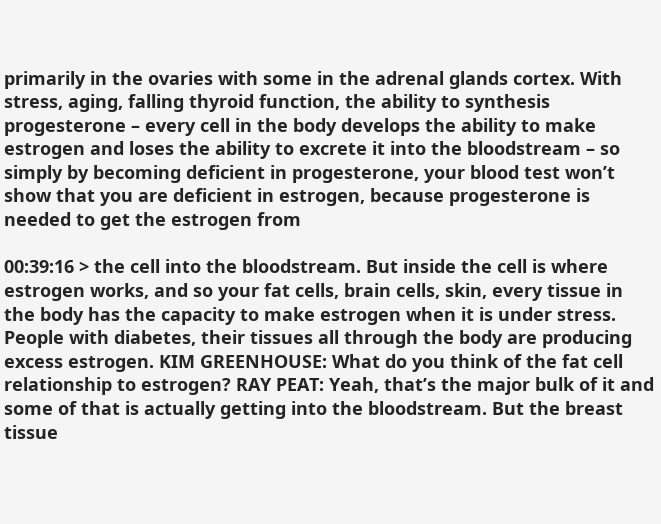primarily in the ovaries with some in the adrenal glands cortex. With stress, aging, falling thyroid function, the ability to synthesis progesterone – every cell in the body develops the ability to make estrogen and loses the ability to excrete it into the bloodstream – so simply by becoming deficient in progesterone, your blood test won’t show that you are deficient in estrogen, because progesterone is needed to get the estrogen from

00:39:16 > the cell into the bloodstream. But inside the cell is where estrogen works, and so your fat cells, brain cells, skin, every tissue in the body has the capacity to make estrogen when it is under stress. People with diabetes, their tissues all through the body are producing excess estrogen. KIM GREENHOUSE: What do you think of the fat cell relationship to estrogen? RAY PEAT: Yeah, that’s the major bulk of it and some of that is actually getting into the bloodstream. But the breast tissue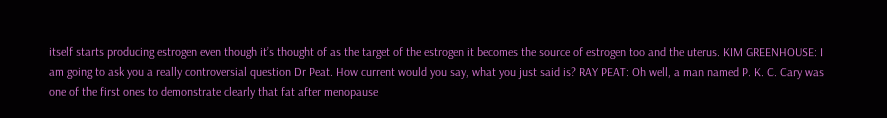itself starts producing estrogen even though it’s thought of as the target of the estrogen it becomes the source of estrogen too and the uterus. KIM GREENHOUSE: I am going to ask you a really controversial question Dr Peat. How current would you say, what you just said is? RAY PEAT: Oh well, a man named P. K. C. Cary was one of the first ones to demonstrate clearly that fat after menopause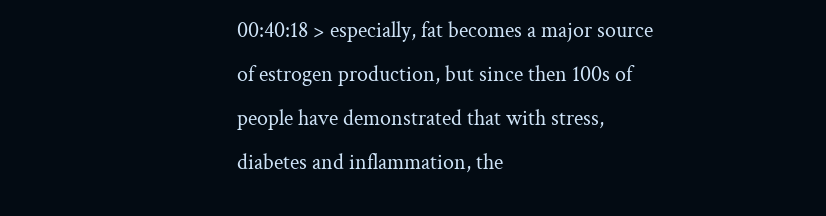00:40:18 > especially, fat becomes a major source of estrogen production, but since then 100s of people have demonstrated that with stress, diabetes and inflammation, the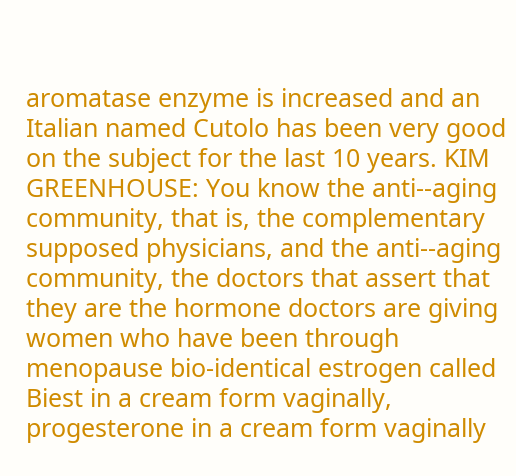aromatase enzyme is increased and an Italian named Cutolo has been very good on the subject for the last 10 years. KIM GREENHOUSE: You know the anti--aging community, that is, the complementary supposed physicians, and the anti--aging community, the doctors that assert that they are the hormone doctors are giving women who have been through menopause bio-identical estrogen called Biest in a cream form vaginally, progesterone in a cream form vaginally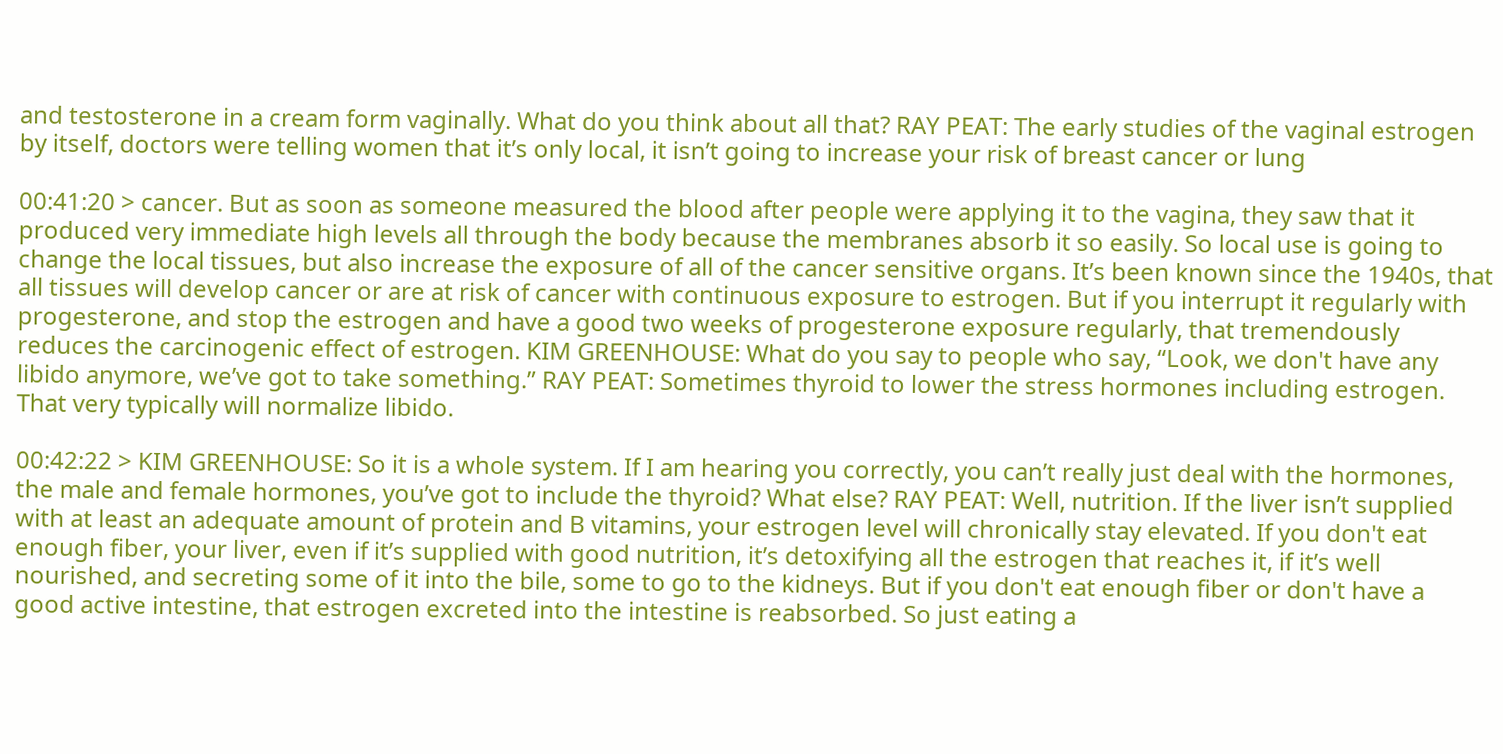and testosterone in a cream form vaginally. What do you think about all that? RAY PEAT: The early studies of the vaginal estrogen by itself, doctors were telling women that it’s only local, it isn’t going to increase your risk of breast cancer or lung

00:41:20 > cancer. But as soon as someone measured the blood after people were applying it to the vagina, they saw that it produced very immediate high levels all through the body because the membranes absorb it so easily. So local use is going to change the local tissues, but also increase the exposure of all of the cancer sensitive organs. It’s been known since the 1940s, that all tissues will develop cancer or are at risk of cancer with continuous exposure to estrogen. But if you interrupt it regularly with progesterone, and stop the estrogen and have a good two weeks of progesterone exposure regularly, that tremendously reduces the carcinogenic effect of estrogen. KIM GREENHOUSE: What do you say to people who say, “Look, we don't have any libido anymore, we’ve got to take something.” RAY PEAT: Sometimes thyroid to lower the stress hormones including estrogen. That very typically will normalize libido.

00:42:22 > KIM GREENHOUSE: So it is a whole system. If I am hearing you correctly, you can’t really just deal with the hormones, the male and female hormones, you’ve got to include the thyroid? What else? RAY PEAT: Well, nutrition. If the liver isn’t supplied with at least an adequate amount of protein and B vitamins, your estrogen level will chronically stay elevated. If you don't eat enough fiber, your liver, even if it’s supplied with good nutrition, it’s detoxifying all the estrogen that reaches it, if it’s well nourished, and secreting some of it into the bile, some to go to the kidneys. But if you don't eat enough fiber or don't have a good active intestine, that estrogen excreted into the intestine is reabsorbed. So just eating a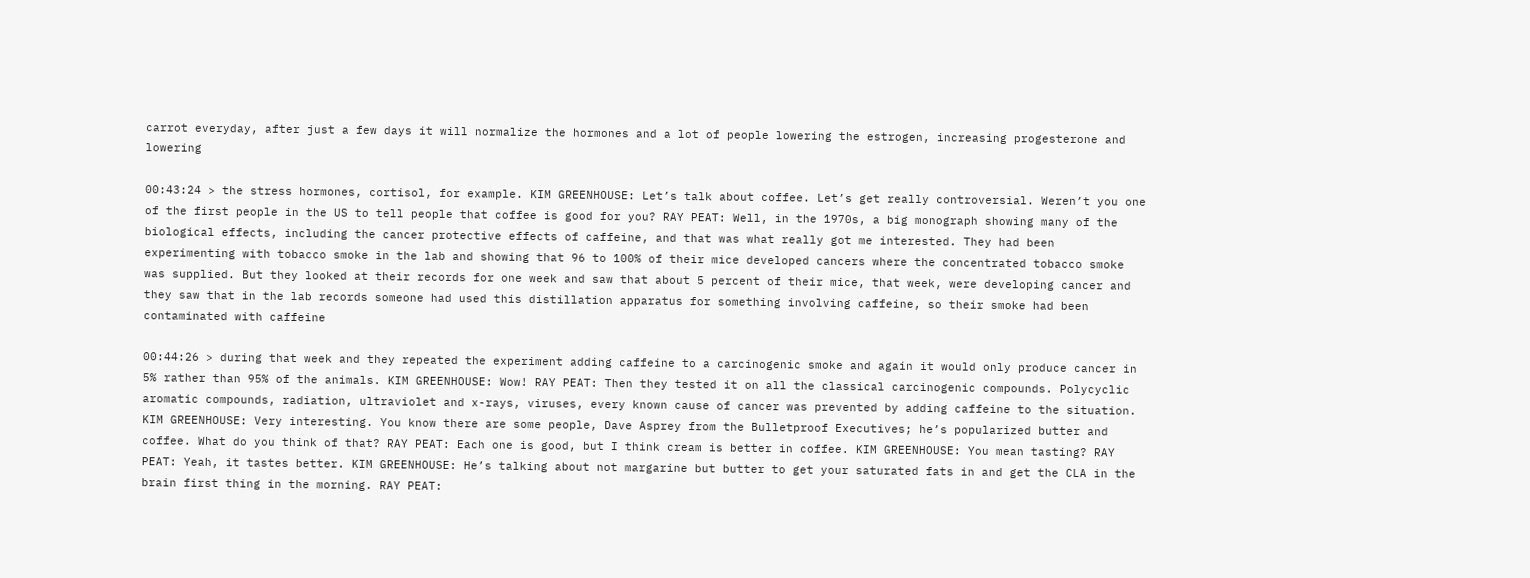carrot everyday, after just a few days it will normalize the hormones and a lot of people lowering the estrogen, increasing progesterone and lowering

00:43:24 > the stress hormones, cortisol, for example. KIM GREENHOUSE: Let’s talk about coffee. Let’s get really controversial. Weren’t you one of the first people in the US to tell people that coffee is good for you? RAY PEAT: Well, in the 1970s, a big monograph showing many of the biological effects, including the cancer protective effects of caffeine, and that was what really got me interested. They had been experimenting with tobacco smoke in the lab and showing that 96 to 100% of their mice developed cancers where the concentrated tobacco smoke was supplied. But they looked at their records for one week and saw that about 5 percent of their mice, that week, were developing cancer and they saw that in the lab records someone had used this distillation apparatus for something involving caffeine, so their smoke had been contaminated with caffeine

00:44:26 > during that week and they repeated the experiment adding caffeine to a carcinogenic smoke and again it would only produce cancer in 5% rather than 95% of the animals. KIM GREENHOUSE: Wow! RAY PEAT: Then they tested it on all the classical carcinogenic compounds. Polycyclic aromatic compounds, radiation, ultraviolet and x-rays, viruses, every known cause of cancer was prevented by adding caffeine to the situation. KIM GREENHOUSE: Very interesting. You know there are some people, Dave Asprey from the Bulletproof Executives; he’s popularized butter and coffee. What do you think of that? RAY PEAT: Each one is good, but I think cream is better in coffee. KIM GREENHOUSE: You mean tasting? RAY PEAT: Yeah, it tastes better. KIM GREENHOUSE: He’s talking about not margarine but butter to get your saturated fats in and get the CLA in the brain first thing in the morning. RAY PEAT: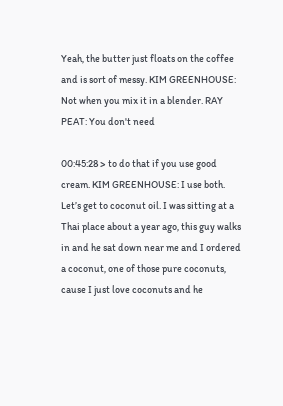Yeah, the butter just floats on the coffee and is sort of messy. KIM GREENHOUSE: Not when you mix it in a blender. RAY PEAT: You don't need

00:45:28 > to do that if you use good cream. KIM GREENHOUSE: I use both. Let’s get to coconut oil. I was sitting at a Thai place about a year ago, this guy walks in and he sat down near me and I ordered a coconut, one of those pure coconuts, cause I just love coconuts and he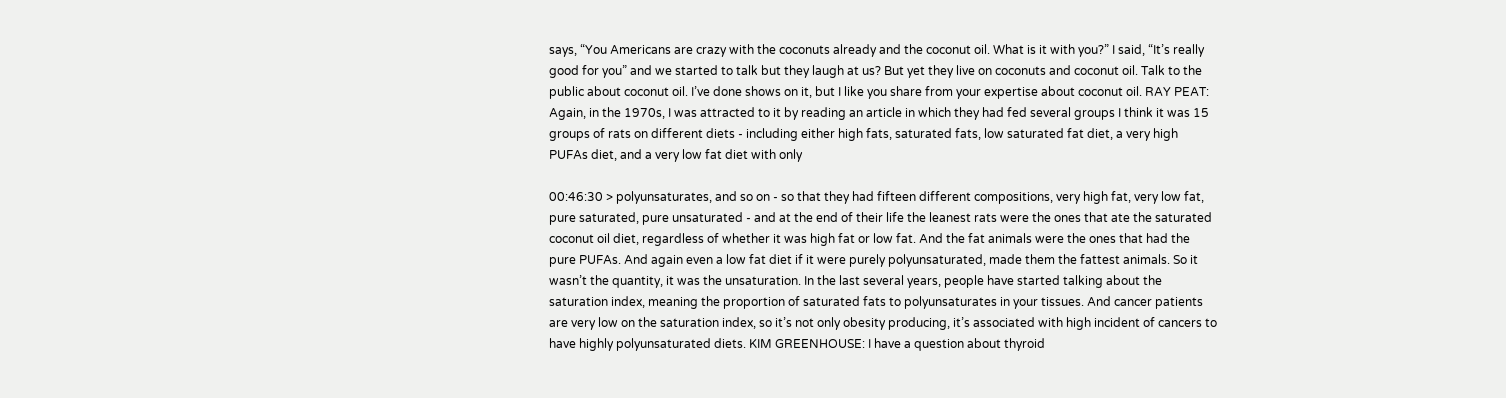says, “You Americans are crazy with the coconuts already and the coconut oil. What is it with you?” I said, “It’s really good for you” and we started to talk but they laugh at us? But yet they live on coconuts and coconut oil. Talk to the public about coconut oil. I’ve done shows on it, but I like you share from your expertise about coconut oil. RAY PEAT: Again, in the 1970s, I was attracted to it by reading an article in which they had fed several groups I think it was 15 groups of rats on different diets - including either high fats, saturated fats, low saturated fat diet, a very high PUFAs diet, and a very low fat diet with only

00:46:30 > polyunsaturates, and so on - so that they had fifteen different compositions, very high fat, very low fat, pure saturated, pure unsaturated - and at the end of their life the leanest rats were the ones that ate the saturated coconut oil diet, regardless of whether it was high fat or low fat. And the fat animals were the ones that had the pure PUFAs. And again even a low fat diet if it were purely polyunsaturated, made them the fattest animals. So it wasn’t the quantity, it was the unsaturation. In the last several years, people have started talking about the saturation index, meaning the proportion of saturated fats to polyunsaturates in your tissues. And cancer patients are very low on the saturation index, so it’s not only obesity producing, it’s associated with high incident of cancers to have highly polyunsaturated diets. KIM GREENHOUSE: I have a question about thyroid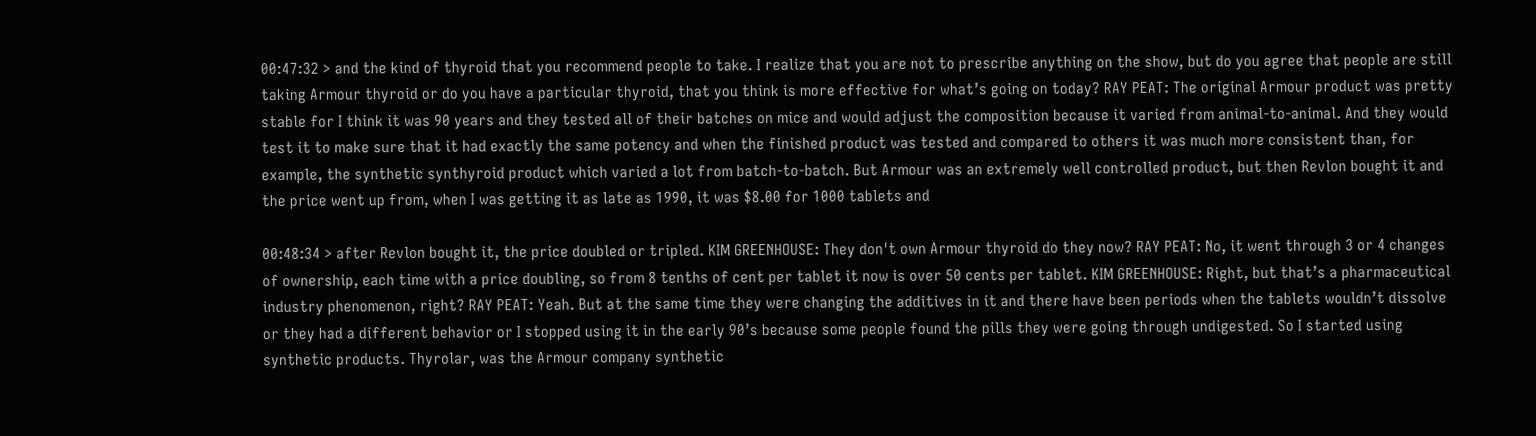00:47:32 > and the kind of thyroid that you recommend people to take. I realize that you are not to prescribe anything on the show, but do you agree that people are still taking Armour thyroid or do you have a particular thyroid, that you think is more effective for what’s going on today? RAY PEAT: The original Armour product was pretty stable for I think it was 90 years and they tested all of their batches on mice and would adjust the composition because it varied from animal-to-animal. And they would test it to make sure that it had exactly the same potency and when the finished product was tested and compared to others it was much more consistent than, for example, the synthetic synthyroid product which varied a lot from batch-to-batch. But Armour was an extremely well controlled product, but then Revlon bought it and the price went up from, when I was getting it as late as 1990, it was $8.00 for 1000 tablets and

00:48:34 > after Revlon bought it, the price doubled or tripled. KIM GREENHOUSE: They don't own Armour thyroid do they now? RAY PEAT: No, it went through 3 or 4 changes of ownership, each time with a price doubling, so from 8 tenths of cent per tablet it now is over 50 cents per tablet. KIM GREENHOUSE: Right, but that’s a pharmaceutical industry phenomenon, right? RAY PEAT: Yeah. But at the same time they were changing the additives in it and there have been periods when the tablets wouldn’t dissolve or they had a different behavior or I stopped using it in the early 90’s because some people found the pills they were going through undigested. So I started using synthetic products. Thyrolar, was the Armour company synthetic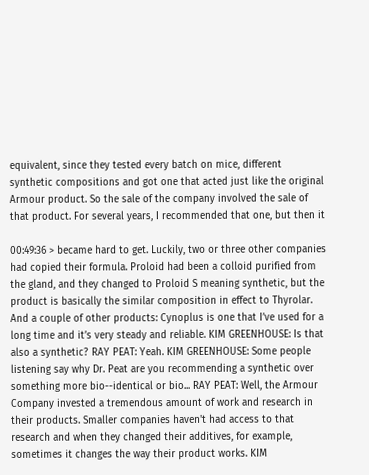equivalent, since they tested every batch on mice, different synthetic compositions and got one that acted just like the original Armour product. So the sale of the company involved the sale of that product. For several years, I recommended that one, but then it

00:49:36 > became hard to get. Luckily, two or three other companies had copied their formula. Proloid had been a colloid purified from the gland, and they changed to Proloid S meaning synthetic, but the product is basically the similar composition in effect to Thyrolar. And a couple of other products: Cynoplus is one that I’ve used for a long time and it’s very steady and reliable. KIM GREENHOUSE: Is that also a synthetic? RAY PEAT: Yeah. KIM GREENHOUSE: Some people listening say why Dr. Peat are you recommending a synthetic over something more bio--identical or bio... RAY PEAT: Well, the Armour Company invested a tremendous amount of work and research in their products. Smaller companies haven't had access to that research and when they changed their additives, for example, sometimes it changes the way their product works. KIM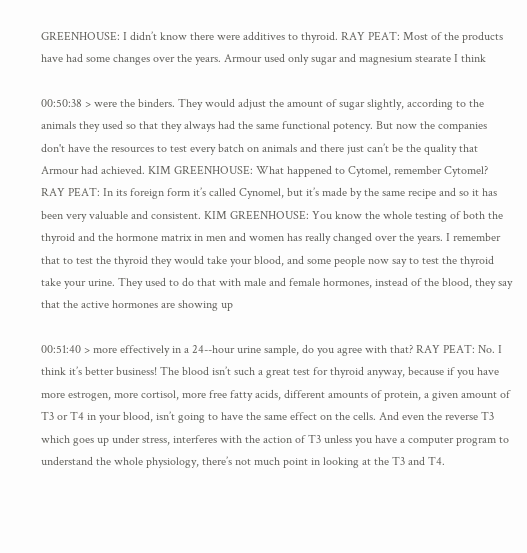GREENHOUSE: I didn’t know there were additives to thyroid. RAY PEAT: Most of the products have had some changes over the years. Armour used only sugar and magnesium stearate I think

00:50:38 > were the binders. They would adjust the amount of sugar slightly, according to the animals they used so that they always had the same functional potency. But now the companies don't have the resources to test every batch on animals and there just can’t be the quality that Armour had achieved. KIM GREENHOUSE: What happened to Cytomel, remember Cytomel? RAY PEAT: In its foreign form it’s called Cynomel, but it’s made by the same recipe and so it has been very valuable and consistent. KIM GREENHOUSE: You know the whole testing of both the thyroid and the hormone matrix in men and women has really changed over the years. I remember that to test the thyroid they would take your blood, and some people now say to test the thyroid take your urine. They used to do that with male and female hormones, instead of the blood, they say that the active hormones are showing up

00:51:40 > more effectively in a 24--hour urine sample, do you agree with that? RAY PEAT: No. I think it’s better business! The blood isn’t such a great test for thyroid anyway, because if you have more estrogen, more cortisol, more free fatty acids, different amounts of protein, a given amount of T3 or T4 in your blood, isn’t going to have the same effect on the cells. And even the reverse T3 which goes up under stress, interferes with the action of T3 unless you have a computer program to understand the whole physiology, there’s not much point in looking at the T3 and T4.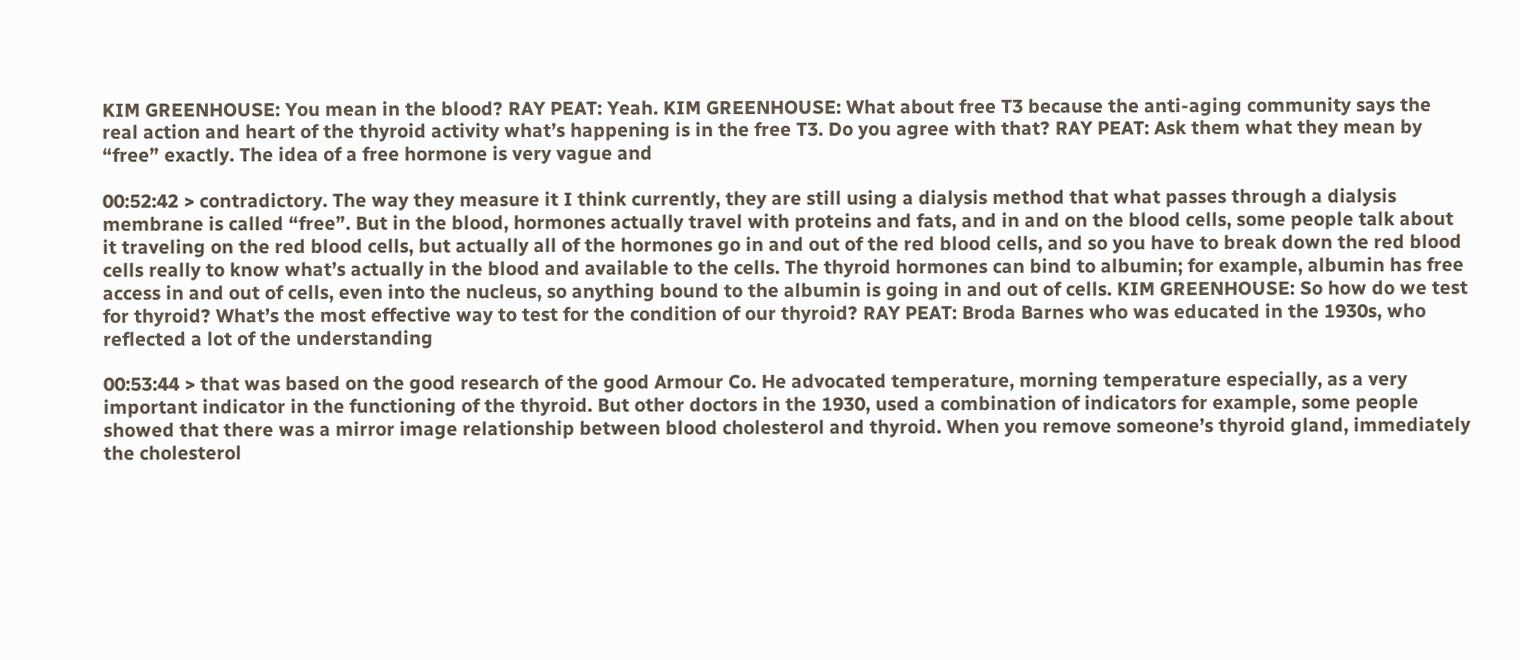KIM GREENHOUSE: You mean in the blood? RAY PEAT: Yeah. KIM GREENHOUSE: What about free T3 because the anti-aging community says the real action and heart of the thyroid activity what’s happening is in the free T3. Do you agree with that? RAY PEAT: Ask them what they mean by “free” exactly. The idea of a free hormone is very vague and

00:52:42 > contradictory. The way they measure it I think currently, they are still using a dialysis method that what passes through a dialysis membrane is called “free”. But in the blood, hormones actually travel with proteins and fats, and in and on the blood cells, some people talk about it traveling on the red blood cells, but actually all of the hormones go in and out of the red blood cells, and so you have to break down the red blood cells really to know what’s actually in the blood and available to the cells. The thyroid hormones can bind to albumin; for example, albumin has free access in and out of cells, even into the nucleus, so anything bound to the albumin is going in and out of cells. KIM GREENHOUSE: So how do we test for thyroid? What’s the most effective way to test for the condition of our thyroid? RAY PEAT: Broda Barnes who was educated in the 1930s, who reflected a lot of the understanding

00:53:44 > that was based on the good research of the good Armour Co. He advocated temperature, morning temperature especially, as a very important indicator in the functioning of the thyroid. But other doctors in the 1930, used a combination of indicators for example, some people showed that there was a mirror image relationship between blood cholesterol and thyroid. When you remove someone’s thyroid gland, immediately the cholesterol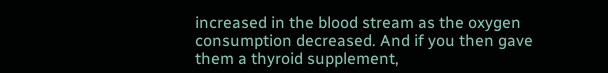increased in the blood stream as the oxygen consumption decreased. And if you then gave them a thyroid supplement,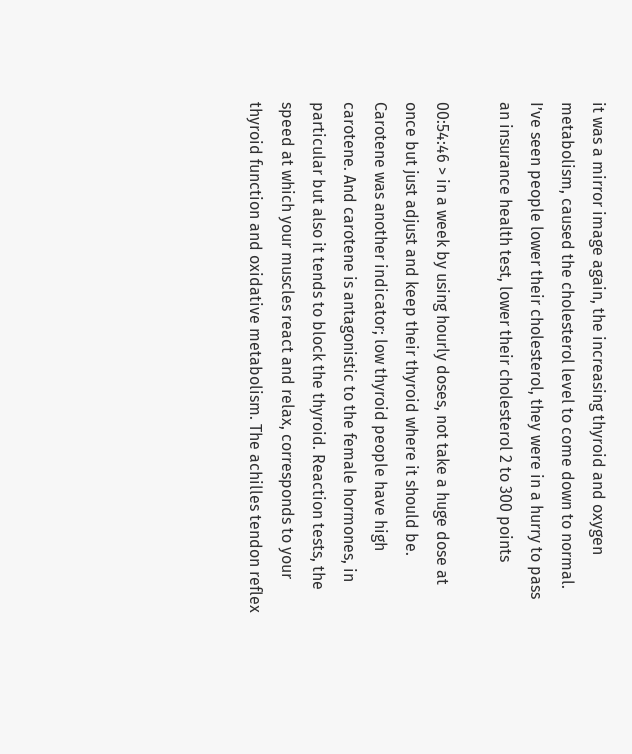it was a mirror image again, the increasing thyroid and oxygen metabolism, caused the cholesterol level to come down to normal. I’ve seen people lower their cholesterol, they were in a hurry to pass an insurance health test, lower their cholesterol 2 to 300 points

00:54:46 > in a week by using hourly doses, not take a huge dose at once but just adjust and keep their thyroid where it should be. Carotene was another indicator; low thyroid people have high carotene. And carotene is antagonistic to the female hormones, in particular but also it tends to block the thyroid. Reaction tests, the speed at which your muscles react and relax, corresponds to your thyroid function and oxidative metabolism. The achilles tendon reflex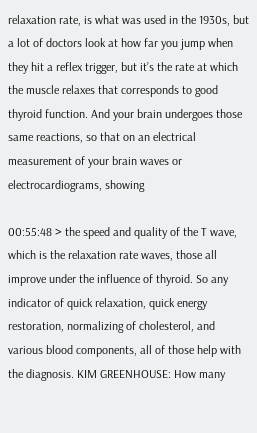relaxation rate, is what was used in the 1930s, but a lot of doctors look at how far you jump when they hit a reflex trigger, but it’s the rate at which the muscle relaxes that corresponds to good thyroid function. And your brain undergoes those same reactions, so that on an electrical measurement of your brain waves or electrocardiograms, showing

00:55:48 > the speed and quality of the T wave, which is the relaxation rate waves, those all improve under the influence of thyroid. So any indicator of quick relaxation, quick energy restoration, normalizing of cholesterol, and various blood components, all of those help with the diagnosis. KIM GREENHOUSE: How many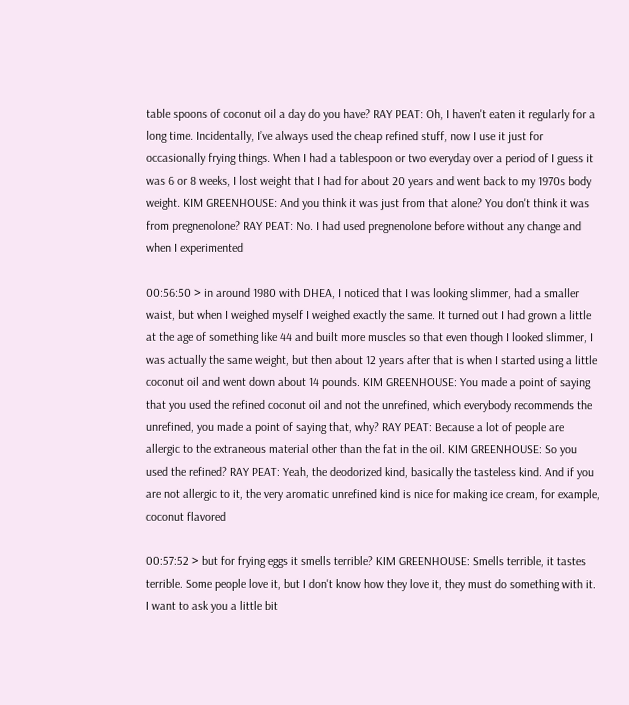table spoons of coconut oil a day do you have? RAY PEAT: Oh, I haven't eaten it regularly for a long time. Incidentally, I’ve always used the cheap refined stuff, now I use it just for occasionally frying things. When I had a tablespoon or two everyday over a period of I guess it was 6 or 8 weeks, I lost weight that I had for about 20 years and went back to my 1970s body weight. KIM GREENHOUSE: And you think it was just from that alone? You don't think it was from pregnenolone? RAY PEAT: No. I had used pregnenolone before without any change and when I experimented

00:56:50 > in around 1980 with DHEA, I noticed that I was looking slimmer, had a smaller waist, but when I weighed myself I weighed exactly the same. It turned out I had grown a little at the age of something like 44 and built more muscles so that even though I looked slimmer, I was actually the same weight, but then about 12 years after that is when I started using a little coconut oil and went down about 14 pounds. KIM GREENHOUSE: You made a point of saying that you used the refined coconut oil and not the unrefined, which everybody recommends the unrefined, you made a point of saying that, why? RAY PEAT: Because a lot of people are allergic to the extraneous material other than the fat in the oil. KIM GREENHOUSE: So you used the refined? RAY PEAT: Yeah, the deodorized kind, basically the tasteless kind. And if you are not allergic to it, the very aromatic unrefined kind is nice for making ice cream, for example, coconut flavored

00:57:52 > but for frying eggs it smells terrible? KIM GREENHOUSE: Smells terrible, it tastes terrible. Some people love it, but I don't know how they love it, they must do something with it. I want to ask you a little bit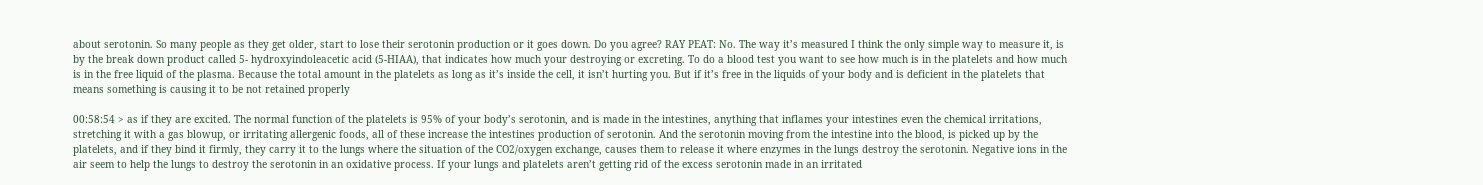about serotonin. So many people as they get older, start to lose their serotonin production or it goes down. Do you agree? RAY PEAT: No. The way it’s measured I think the only simple way to measure it, is by the break down product called 5- hydroxyindoleacetic acid (5-HIAA), that indicates how much your destroying or excreting. To do a blood test you want to see how much is in the platelets and how much is in the free liquid of the plasma. Because the total amount in the platelets as long as it’s inside the cell, it isn’t hurting you. But if it’s free in the liquids of your body and is deficient in the platelets that means something is causing it to be not retained properly

00:58:54 > as if they are excited. The normal function of the platelets is 95% of your body’s serotonin, and is made in the intestines, anything that inflames your intestines even the chemical irritations, stretching it with a gas blowup, or irritating allergenic foods, all of these increase the intestines production of serotonin. And the serotonin moving from the intestine into the blood, is picked up by the platelets, and if they bind it firmly, they carry it to the lungs where the situation of the CO2/oxygen exchange, causes them to release it where enzymes in the lungs destroy the serotonin. Negative ions in the air seem to help the lungs to destroy the serotonin in an oxidative process. If your lungs and platelets aren’t getting rid of the excess serotonin made in an irritated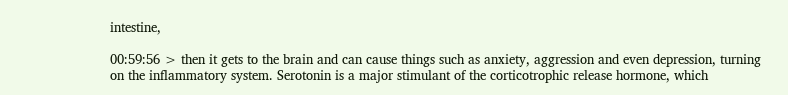intestine,

00:59:56 > then it gets to the brain and can cause things such as anxiety, aggression and even depression, turning on the inflammatory system. Serotonin is a major stimulant of the corticotrophic release hormone, which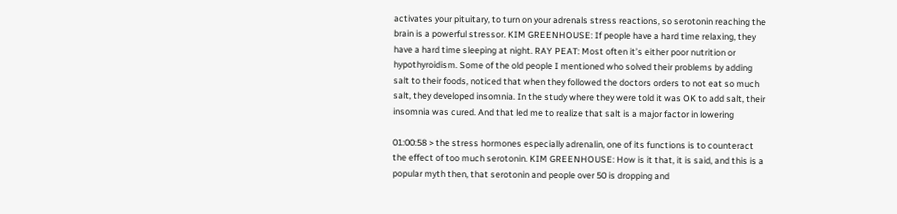activates your pituitary, to turn on your adrenals stress reactions, so serotonin reaching the brain is a powerful stressor. KIM GREENHOUSE: If people have a hard time relaxing, they have a hard time sleeping at night. RAY PEAT: Most often it’s either poor nutrition or hypothyroidism. Some of the old people I mentioned who solved their problems by adding salt to their foods, noticed that when they followed the doctors orders to not eat so much salt, they developed insomnia. In the study where they were told it was OK to add salt, their insomnia was cured. And that led me to realize that salt is a major factor in lowering

01:00:58 > the stress hormones especially adrenalin, one of its functions is to counteract the effect of too much serotonin. KIM GREENHOUSE: How is it that, it is said, and this is a popular myth then, that serotonin and people over 50 is dropping and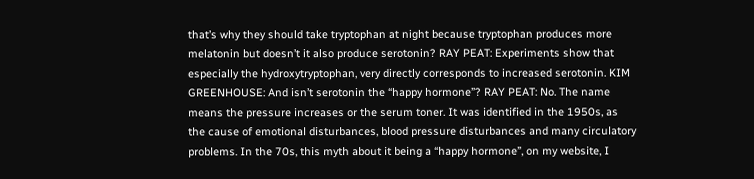that’s why they should take tryptophan at night because tryptophan produces more melatonin but doesn’t it also produce serotonin? RAY PEAT: Experiments show that especially the hydroxytryptophan, very directly corresponds to increased serotonin. KIM GREENHOUSE: And isn’t serotonin the “happy hormone”? RAY PEAT: No. The name means the pressure increases or the serum toner. It was identified in the 1950s, as the cause of emotional disturbances, blood pressure disturbances and many circulatory problems. In the 70s, this myth about it being a “happy hormone”, on my website, I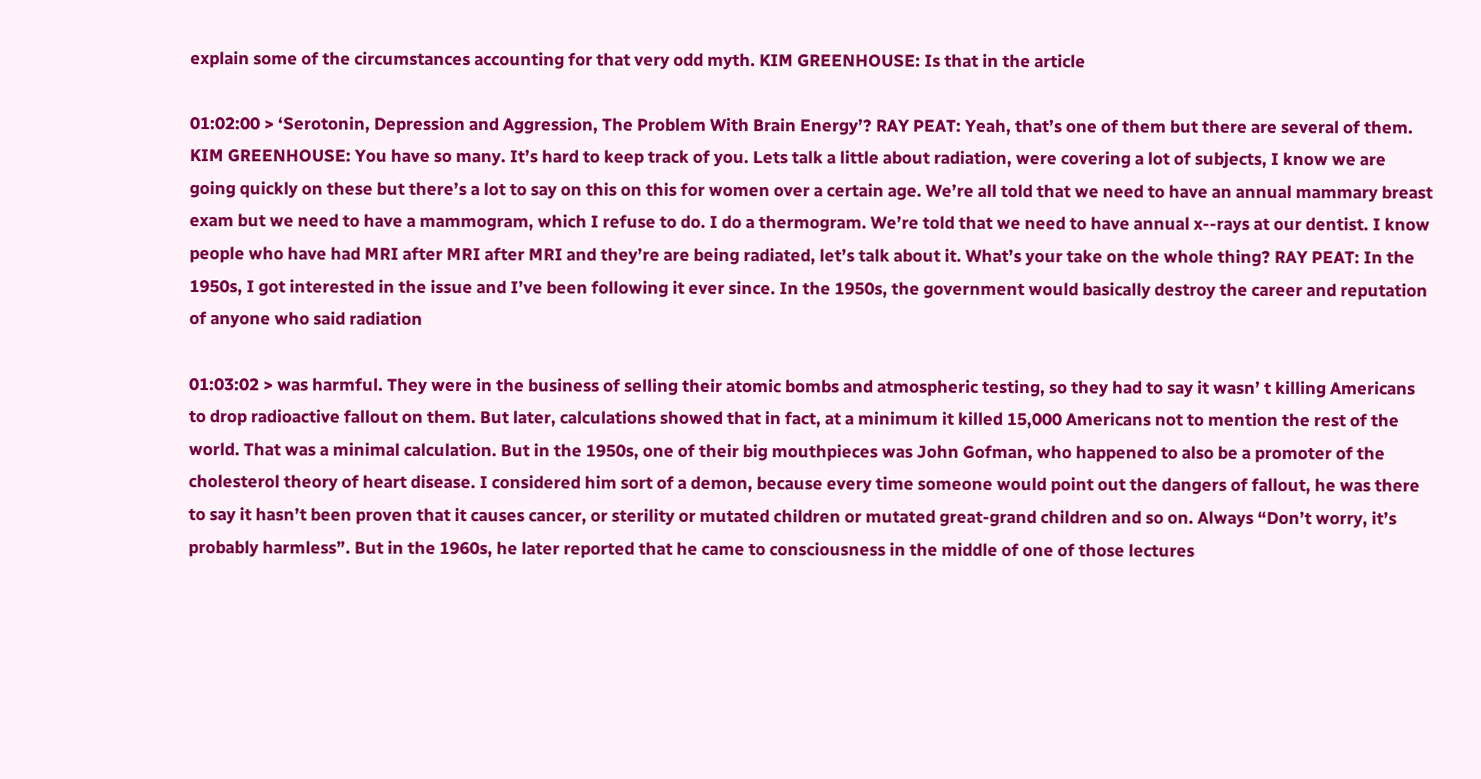explain some of the circumstances accounting for that very odd myth. KIM GREENHOUSE: Is that in the article

01:02:00 > ‘Serotonin, Depression and Aggression, The Problem With Brain Energy’? RAY PEAT: Yeah, that’s one of them but there are several of them. KIM GREENHOUSE: You have so many. It’s hard to keep track of you. Lets talk a little about radiation, were covering a lot of subjects, I know we are going quickly on these but there’s a lot to say on this on this for women over a certain age. We’re all told that we need to have an annual mammary breast exam but we need to have a mammogram, which I refuse to do. I do a thermogram. We’re told that we need to have annual x--rays at our dentist. I know people who have had MRI after MRI after MRI and they’re are being radiated, let’s talk about it. What’s your take on the whole thing? RAY PEAT: In the 1950s, I got interested in the issue and I’ve been following it ever since. In the 1950s, the government would basically destroy the career and reputation of anyone who said radiation

01:03:02 > was harmful. They were in the business of selling their atomic bombs and atmospheric testing, so they had to say it wasn’ t killing Americans to drop radioactive fallout on them. But later, calculations showed that in fact, at a minimum it killed 15,000 Americans not to mention the rest of the world. That was a minimal calculation. But in the 1950s, one of their big mouthpieces was John Gofman, who happened to also be a promoter of the cholesterol theory of heart disease. I considered him sort of a demon, because every time someone would point out the dangers of fallout, he was there to say it hasn’t been proven that it causes cancer, or sterility or mutated children or mutated great-grand children and so on. Always “Don’t worry, it’s probably harmless”. But in the 1960s, he later reported that he came to consciousness in the middle of one of those lectures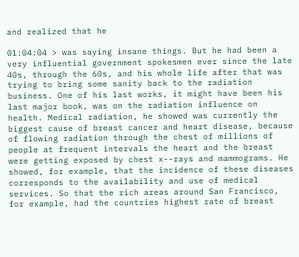and realized that he

01:04:04 > was saying insane things. But he had been a very influential government spokesmen ever since the late 40s, through the 60s, and his whole life after that was trying to bring some sanity back to the radiation business. One of his last works, it might have been his last major book, was on the radiation influence on health. Medical radiation, he showed was currently the biggest cause of breast cancer and heart disease, because of flowing radiation through the chest of millions of people at frequent intervals the heart and the breast were getting exposed by chest x--rays and mammograms. He showed, for example, that the incidence of these diseases corresponds to the availability and use of medical services. So that the rich areas around San Francisco, for example, had the countries highest rate of breast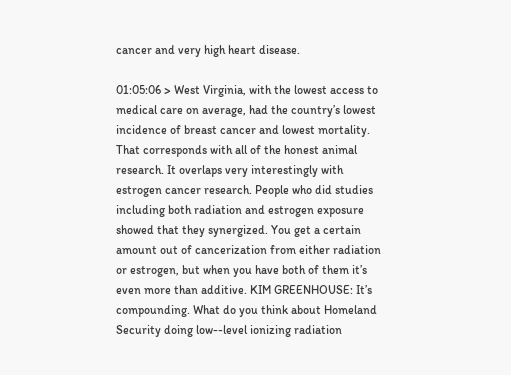cancer and very high heart disease.

01:05:06 > West Virginia, with the lowest access to medical care on average, had the country’s lowest incidence of breast cancer and lowest mortality. That corresponds with all of the honest animal research. It overlaps very interestingly with estrogen cancer research. People who did studies including both radiation and estrogen exposure showed that they synergized. You get a certain amount out of cancerization from either radiation or estrogen, but when you have both of them it’s even more than additive. KIM GREENHOUSE: It’s compounding. What do you think about Homeland Security doing low--level ionizing radiation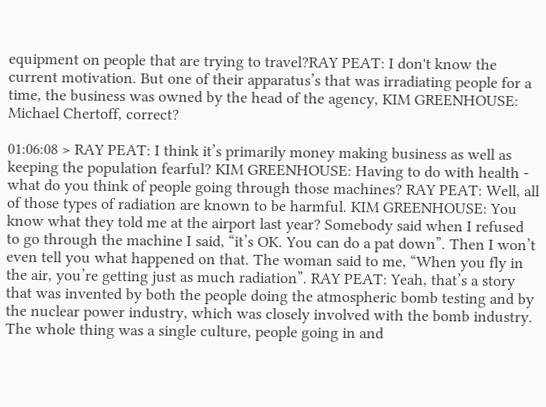equipment on people that are trying to travel?RAY PEAT: I don't know the current motivation. But one of their apparatus’s that was irradiating people for a time, the business was owned by the head of the agency, KIM GREENHOUSE: Michael Chertoff, correct?

01:06:08 > RAY PEAT: I think it’s primarily money making business as well as keeping the population fearful? KIM GREENHOUSE: Having to do with health - what do you think of people going through those machines? RAY PEAT: Well, all of those types of radiation are known to be harmful. KIM GREENHOUSE: You know what they told me at the airport last year? Somebody said when I refused to go through the machine I said, “it’s OK. You can do a pat down”. Then I won’t even tell you what happened on that. The woman said to me, “When you fly in the air, you’re getting just as much radiation”. RAY PEAT: Yeah, that’s a story that was invented by both the people doing the atmospheric bomb testing and by the nuclear power industry, which was closely involved with the bomb industry. The whole thing was a single culture, people going in and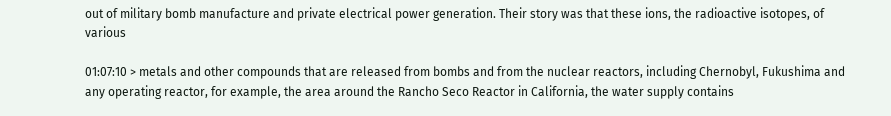out of military bomb manufacture and private electrical power generation. Their story was that these ions, the radioactive isotopes, of various

01:07:10 > metals and other compounds that are released from bombs and from the nuclear reactors, including Chernobyl, Fukushima and any operating reactor, for example, the area around the Rancho Seco Reactor in California, the water supply contains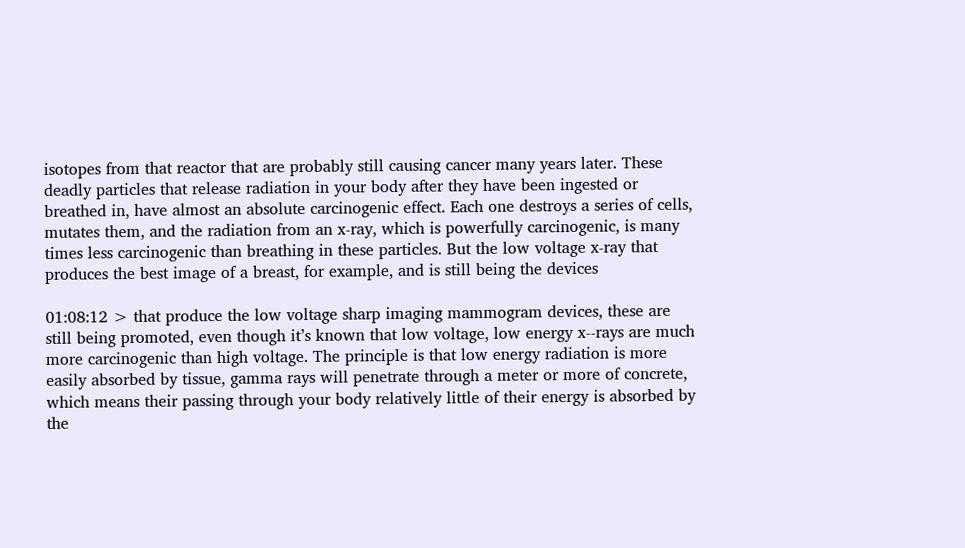isotopes from that reactor that are probably still causing cancer many years later. These deadly particles that release radiation in your body after they have been ingested or breathed in, have almost an absolute carcinogenic effect. Each one destroys a series of cells, mutates them, and the radiation from an x-ray, which is powerfully carcinogenic, is many times less carcinogenic than breathing in these particles. But the low voltage x-ray that produces the best image of a breast, for example, and is still being the devices

01:08:12 > that produce the low voltage sharp imaging mammogram devices, these are still being promoted, even though it’s known that low voltage, low energy x--rays are much more carcinogenic than high voltage. The principle is that low energy radiation is more easily absorbed by tissue, gamma rays will penetrate through a meter or more of concrete, which means their passing through your body relatively little of their energy is absorbed by the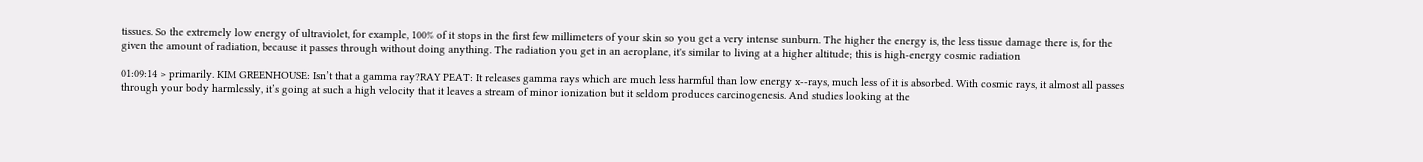tissues. So the extremely low energy of ultraviolet, for example, 100% of it stops in the first few millimeters of your skin so you get a very intense sunburn. The higher the energy is, the less tissue damage there is, for the given the amount of radiation, because it passes through without doing anything. The radiation you get in an aeroplane, it's similar to living at a higher altitude; this is high-energy cosmic radiation

01:09:14 > primarily. KIM GREENHOUSE: Isn’t that a gamma ray?RAY PEAT: It releases gamma rays which are much less harmful than low energy x--rays, much less of it is absorbed. With cosmic rays, it almost all passes through your body harmlessly, it’s going at such a high velocity that it leaves a stream of minor ionization but it seldom produces carcinogenesis. And studies looking at the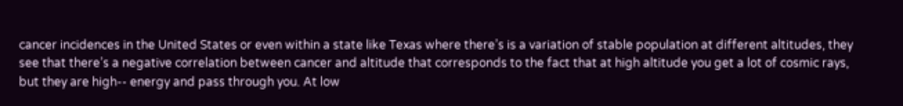cancer incidences in the United States or even within a state like Texas where there’s is a variation of stable population at different altitudes, they see that there’s a negative correlation between cancer and altitude that corresponds to the fact that at high altitude you get a lot of cosmic rays, but they are high-- energy and pass through you. At low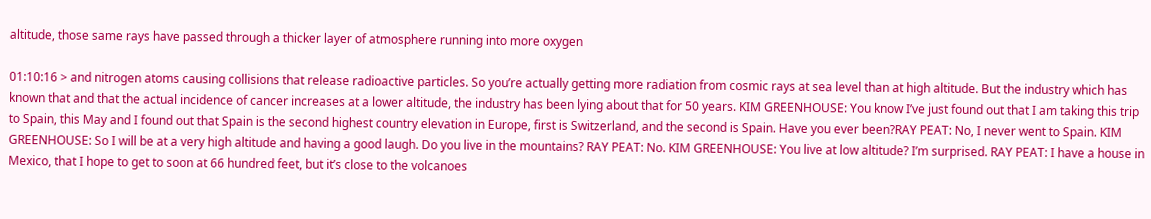altitude, those same rays have passed through a thicker layer of atmosphere running into more oxygen

01:10:16 > and nitrogen atoms causing collisions that release radioactive particles. So you’re actually getting more radiation from cosmic rays at sea level than at high altitude. But the industry which has known that and that the actual incidence of cancer increases at a lower altitude, the industry has been lying about that for 50 years. KIM GREENHOUSE: You know I’ve just found out that I am taking this trip to Spain, this May and I found out that Spain is the second highest country elevation in Europe, first is Switzerland, and the second is Spain. Have you ever been?RAY PEAT: No, I never went to Spain. KIM GREENHOUSE: So I will be at a very high altitude and having a good laugh. Do you live in the mountains? RAY PEAT: No. KIM GREENHOUSE: You live at low altitude? I’m surprised. RAY PEAT: I have a house in Mexico, that I hope to get to soon at 66 hundred feet, but it’s close to the volcanoes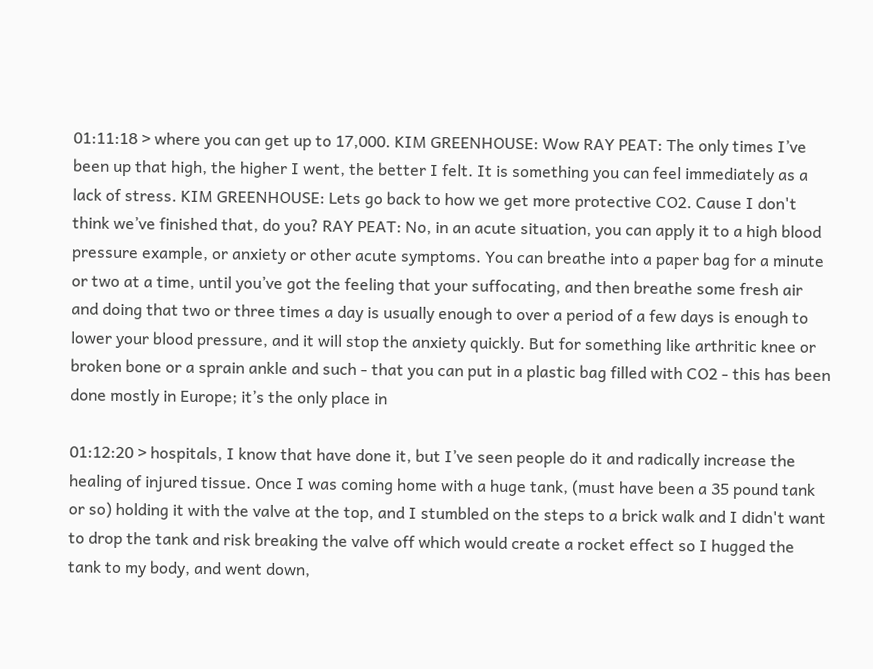01:11:18 > where you can get up to 17,000. KIM GREENHOUSE: Wow RAY PEAT: The only times I’ve been up that high, the higher I went, the better I felt. It is something you can feel immediately as a lack of stress. KIM GREENHOUSE: Lets go back to how we get more protective CO2. Cause I don't think we’ve finished that, do you? RAY PEAT: No, in an acute situation, you can apply it to a high blood pressure example, or anxiety or other acute symptoms. You can breathe into a paper bag for a minute or two at a time, until you’ve got the feeling that your suffocating, and then breathe some fresh air and doing that two or three times a day is usually enough to over a period of a few days is enough to lower your blood pressure, and it will stop the anxiety quickly. But for something like arthritic knee or broken bone or a sprain ankle and such - that you can put in a plastic bag filled with CO2 - this has been done mostly in Europe; it’s the only place in

01:12:20 > hospitals, I know that have done it, but I’ve seen people do it and radically increase the healing of injured tissue. Once I was coming home with a huge tank, (must have been a 35 pound tank or so) holding it with the valve at the top, and I stumbled on the steps to a brick walk and I didn't want to drop the tank and risk breaking the valve off which would create a rocket effect so I hugged the tank to my body, and went down,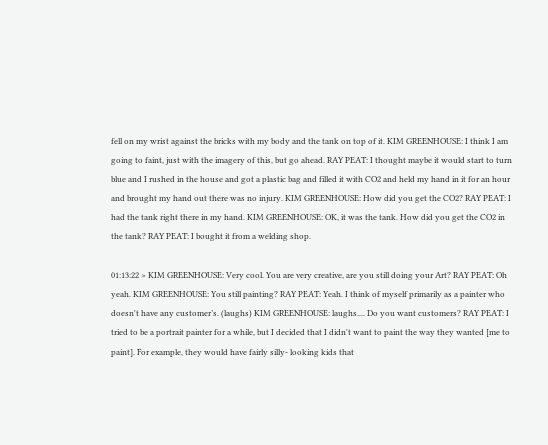fell on my wrist against the bricks with my body and the tank on top of it. KIM GREENHOUSE: I think I am going to faint, just with the imagery of this, but go ahead. RAY PEAT: I thought maybe it would start to turn blue and I rushed in the house and got a plastic bag and filled it with CO2 and held my hand in it for an hour and brought my hand out there was no injury. KIM GREENHOUSE: How did you get the CO2? RAY PEAT: I had the tank right there in my hand. KIM GREENHOUSE: OK, it was the tank. How did you get the CO2 in the tank? RAY PEAT: I bought it from a welding shop.

01:13:22 > KIM GREENHOUSE: Very cool. You are very creative, are you still doing your Art? RAY PEAT: Oh yeah. KIM GREENHOUSE: You still painting? RAY PEAT: Yeah. I think of myself primarily as a painter who doesn't have any customer’s. (laughs) KIM GREENHOUSE: laughs.... Do you want customers? RAY PEAT: I tried to be a portrait painter for a while, but I decided that I didn't want to paint the way they wanted [me to paint]. For example, they would have fairly silly- looking kids that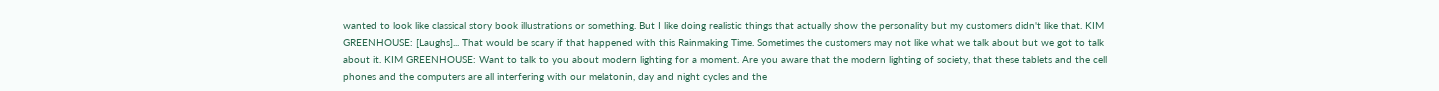wanted to look like classical story book illustrations or something. But I like doing realistic things that actually show the personality but my customers didn't like that. KIM GREENHOUSE: [Laughs]... That would be scary if that happened with this Rainmaking Time. Sometimes the customers may not like what we talk about but we got to talk about it. KIM GREENHOUSE: Want to talk to you about modern lighting for a moment. Are you aware that the modern lighting of society, that these tablets and the cell phones and the computers are all interfering with our melatonin, day and night cycles and the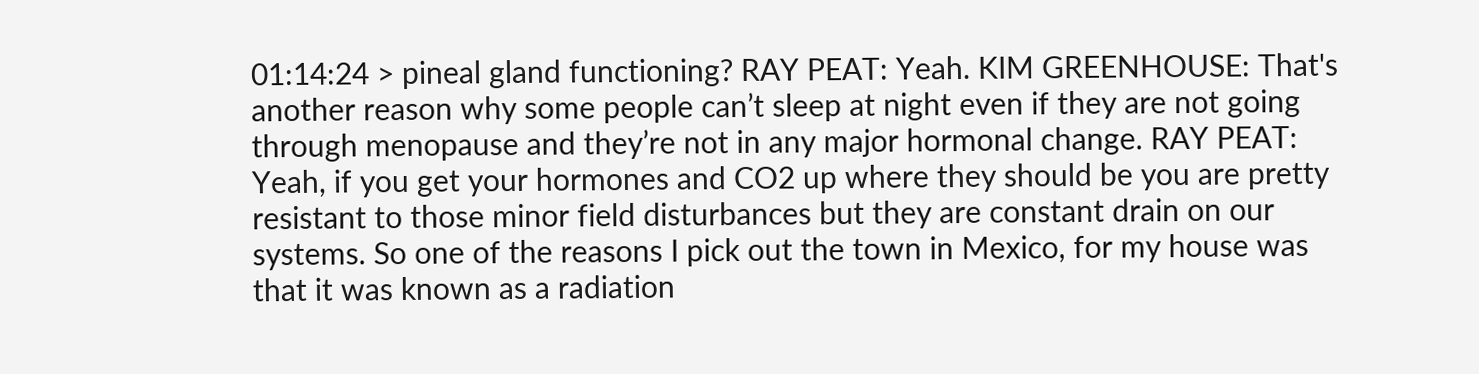01:14:24 > pineal gland functioning? RAY PEAT: Yeah. KIM GREENHOUSE: That's another reason why some people can’t sleep at night even if they are not going through menopause and they’re not in any major hormonal change. RAY PEAT: Yeah, if you get your hormones and CO2 up where they should be you are pretty resistant to those minor field disturbances but they are constant drain on our systems. So one of the reasons I pick out the town in Mexico, for my house was that it was known as a radiation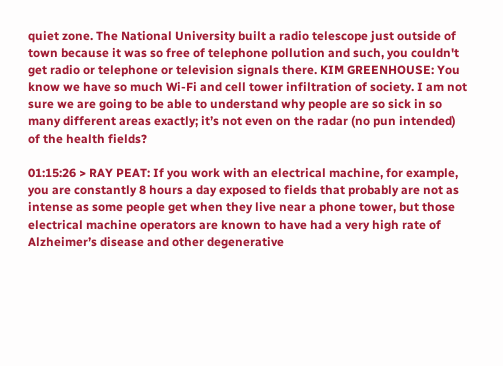quiet zone. The National University built a radio telescope just outside of town because it was so free of telephone pollution and such, you couldn't get radio or telephone or television signals there. KIM GREENHOUSE: You know we have so much Wi-Fi and cell tower infiltration of society. I am not sure we are going to be able to understand why people are so sick in so many different areas exactly; it’s not even on the radar (no pun intended) of the health fields?

01:15:26 > RAY PEAT: If you work with an electrical machine, for example, you are constantly 8 hours a day exposed to fields that probably are not as intense as some people get when they live near a phone tower, but those electrical machine operators are known to have had a very high rate of Alzheimer’s disease and other degenerative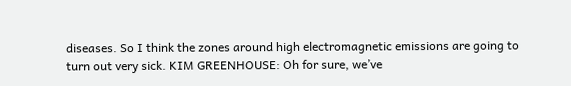diseases. So I think the zones around high electromagnetic emissions are going to turn out very sick. KIM GREENHOUSE: Oh for sure, we’ve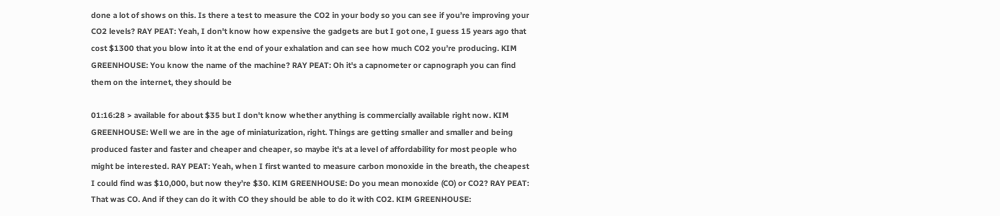done a lot of shows on this. Is there a test to measure the CO2 in your body so you can see if you’re improving your CO2 levels? RAY PEAT: Yeah, I don't know how expensive the gadgets are but I got one, I guess 15 years ago that cost $1300 that you blow into it at the end of your exhalation and can see how much CO2 you’re producing. KIM GREENHOUSE: You know the name of the machine? RAY PEAT: Oh it's a capnometer or capnograph you can find them on the internet, they should be

01:16:28 > available for about $35 but I don't know whether anything is commercially available right now. KIM GREENHOUSE: Well we are in the age of miniaturization, right. Things are getting smaller and smaller and being produced faster and faster and cheaper and cheaper, so maybe it's at a level of affordability for most people who might be interested. RAY PEAT: Yeah, when I first wanted to measure carbon monoxide in the breath, the cheapest I could find was $10,000, but now they’re $30. KIM GREENHOUSE: Do you mean monoxide (CO) or CO2? RAY PEAT: That was CO. And if they can do it with CO they should be able to do it with CO2. KIM GREENHOUSE: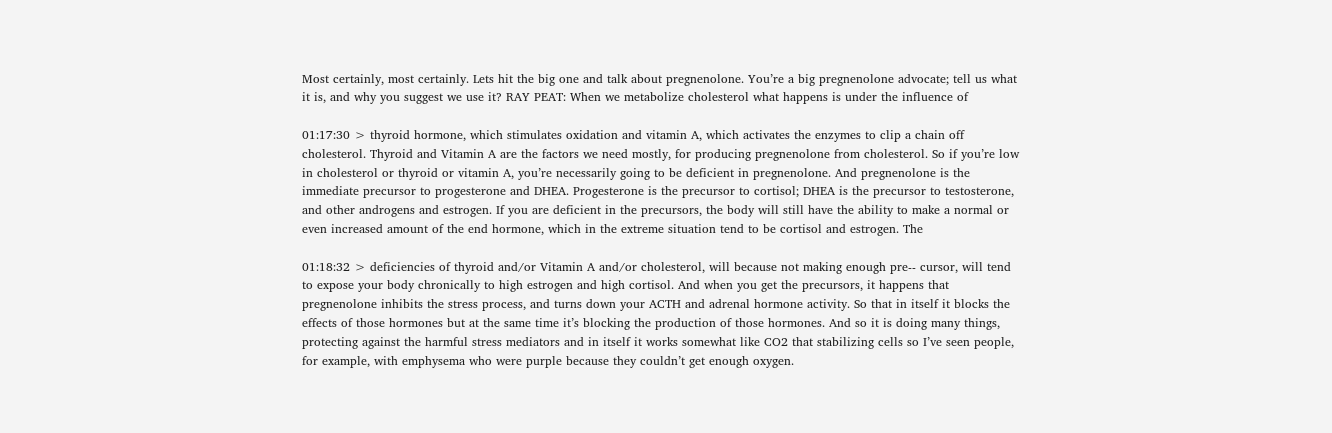Most certainly, most certainly. Lets hit the big one and talk about pregnenolone. You’re a big pregnenolone advocate; tell us what it is, and why you suggest we use it? RAY PEAT: When we metabolize cholesterol what happens is under the influence of

01:17:30 > thyroid hormone, which stimulates oxidation and vitamin A, which activates the enzymes to clip a chain off cholesterol. Thyroid and Vitamin A are the factors we need mostly, for producing pregnenolone from cholesterol. So if you’re low in cholesterol or thyroid or vitamin A, you’re necessarily going to be deficient in pregnenolone. And pregnenolone is the immediate precursor to progesterone and DHEA. Progesterone is the precursor to cortisol; DHEA is the precursor to testosterone, and other androgens and estrogen. If you are deficient in the precursors, the body will still have the ability to make a normal or even increased amount of the end hormone, which in the extreme situation tend to be cortisol and estrogen. The

01:18:32 > deficiencies of thyroid and/or Vitamin A and/or cholesterol, will because not making enough pre-- cursor, will tend to expose your body chronically to high estrogen and high cortisol. And when you get the precursors, it happens that pregnenolone inhibits the stress process, and turns down your ACTH and adrenal hormone activity. So that in itself it blocks the effects of those hormones but at the same time it’s blocking the production of those hormones. And so it is doing many things, protecting against the harmful stress mediators and in itself it works somewhat like CO2 that stabilizing cells so I’ve seen people, for example, with emphysema who were purple because they couldn’t get enough oxygen.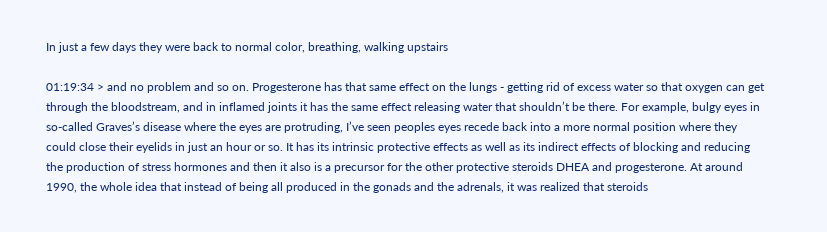In just a few days they were back to normal color, breathing, walking upstairs

01:19:34 > and no problem and so on. Progesterone has that same effect on the lungs - getting rid of excess water so that oxygen can get through the bloodstream, and in inflamed joints it has the same effect releasing water that shouldn’t be there. For example, bulgy eyes in so-called Graves’s disease where the eyes are protruding, I’ve seen peoples eyes recede back into a more normal position where they could close their eyelids in just an hour or so. It has its intrinsic protective effects as well as its indirect effects of blocking and reducing the production of stress hormones and then it also is a precursor for the other protective steroids DHEA and progesterone. At around 1990, the whole idea that instead of being all produced in the gonads and the adrenals, it was realized that steroids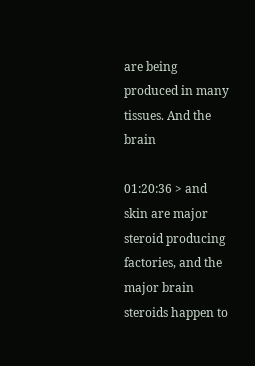are being produced in many tissues. And the brain

01:20:36 > and skin are major steroid producing factories, and the major brain steroids happen to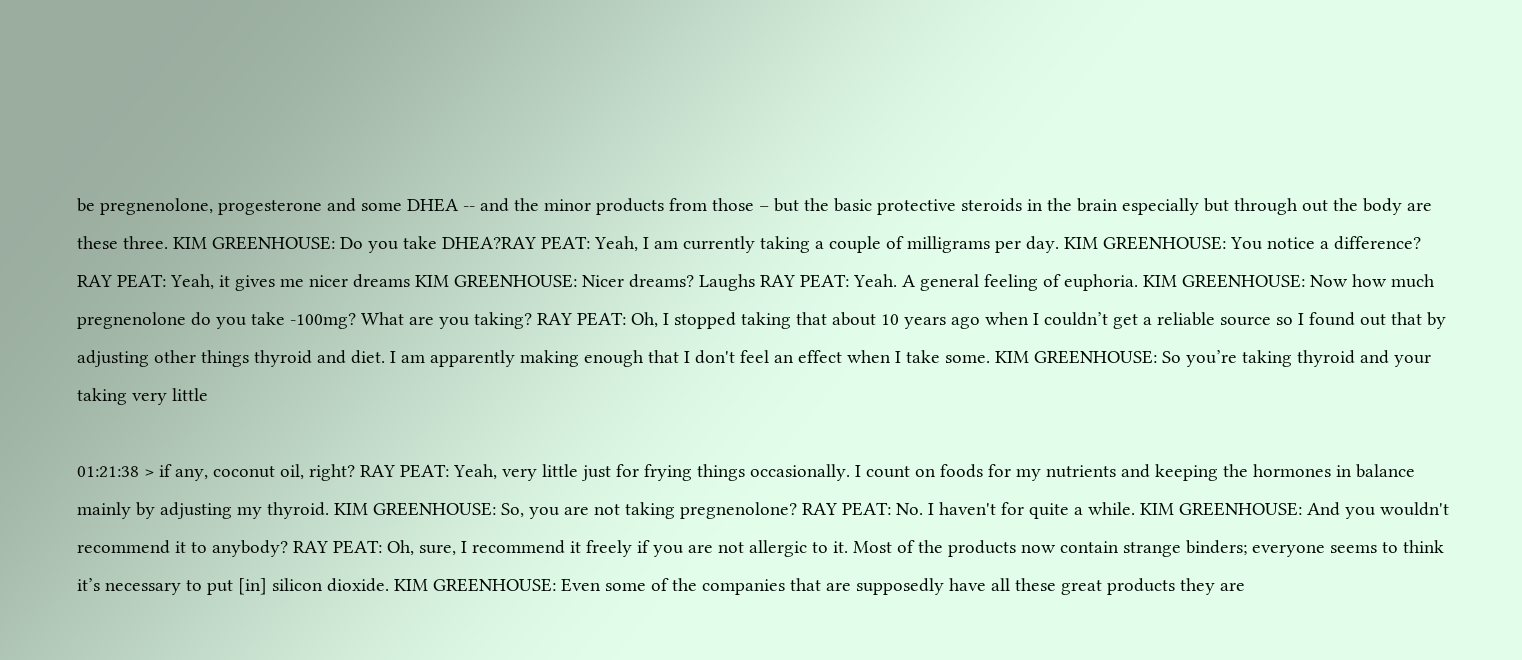be pregnenolone, progesterone and some DHEA -- and the minor products from those – but the basic protective steroids in the brain especially but through out the body are these three. KIM GREENHOUSE: Do you take DHEA?RAY PEAT: Yeah, I am currently taking a couple of milligrams per day. KIM GREENHOUSE: You notice a difference? RAY PEAT: Yeah, it gives me nicer dreams KIM GREENHOUSE: Nicer dreams? Laughs RAY PEAT: Yeah. A general feeling of euphoria. KIM GREENHOUSE: Now how much pregnenolone do you take -100mg? What are you taking? RAY PEAT: Oh, I stopped taking that about 10 years ago when I couldn’t get a reliable source so I found out that by adjusting other things thyroid and diet. I am apparently making enough that I don't feel an effect when I take some. KIM GREENHOUSE: So you’re taking thyroid and your taking very little

01:21:38 > if any, coconut oil, right? RAY PEAT: Yeah, very little just for frying things occasionally. I count on foods for my nutrients and keeping the hormones in balance mainly by adjusting my thyroid. KIM GREENHOUSE: So, you are not taking pregnenolone? RAY PEAT: No. I haven't for quite a while. KIM GREENHOUSE: And you wouldn't recommend it to anybody? RAY PEAT: Oh, sure, I recommend it freely if you are not allergic to it. Most of the products now contain strange binders; everyone seems to think it’s necessary to put [in] silicon dioxide. KIM GREENHOUSE: Even some of the companies that are supposedly have all these great products they are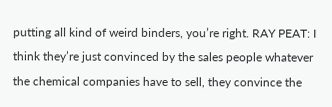putting all kind of weird binders, you’re right. RAY PEAT: I think they’re just convinced by the sales people whatever the chemical companies have to sell, they convince the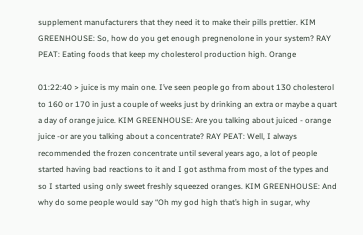supplement manufacturers that they need it to make their pills prettier. KIM GREENHOUSE: So, how do you get enough pregnenolone in your system? RAY PEAT: Eating foods that keep my cholesterol production high. Orange

01:22:40 > juice is my main one. I’ve seen people go from about 130 cholesterol to 160 or 170 in just a couple of weeks just by drinking an extra or maybe a quart a day of orange juice. KIM GREENHOUSE: Are you talking about juiced - orange juice -or are you talking about a concentrate? RAY PEAT: Well, I always recommended the frozen concentrate until several years ago, a lot of people started having bad reactions to it and I got asthma from most of the types and so I started using only sweet freshly squeezed oranges. KIM GREENHOUSE: And why do some people would say “Oh my god high that’s high in sugar, why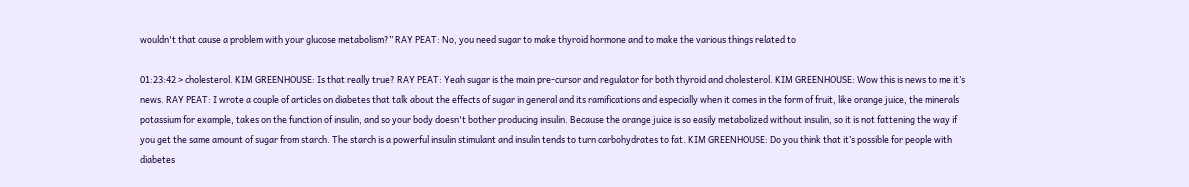wouldn't that cause a problem with your glucose metabolism?” RAY PEAT: No, you need sugar to make thyroid hormone and to make the various things related to

01:23:42 > cholesterol. KIM GREENHOUSE: Is that really true? RAY PEAT: Yeah sugar is the main pre-cursor and regulator for both thyroid and cholesterol. KIM GREENHOUSE: Wow this is news to me it’s news. RAY PEAT: I wrote a couple of articles on diabetes that talk about the effects of sugar in general and its ramifications and especially when it comes in the form of fruit, like orange juice, the minerals potassium for example, takes on the function of insulin, and so your body doesn't bother producing insulin. Because the orange juice is so easily metabolized without insulin, so it is not fattening the way if you get the same amount of sugar from starch. The starch is a powerful insulin stimulant and insulin tends to turn carbohydrates to fat. KIM GREENHOUSE: Do you think that it’s possible for people with diabetes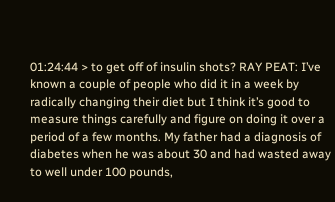01:24:44 > to get off of insulin shots? RAY PEAT: I’ve known a couple of people who did it in a week by radically changing their diet but I think it’s good to measure things carefully and figure on doing it over a period of a few months. My father had a diagnosis of diabetes when he was about 30 and had wasted away to well under 100 pounds,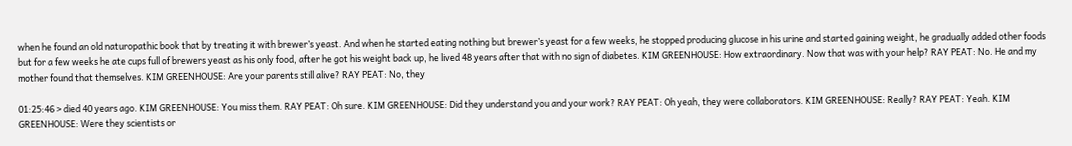when he found an old naturopathic book that by treating it with brewer’s yeast. And when he started eating nothing but brewer’s yeast for a few weeks, he stopped producing glucose in his urine and started gaining weight, he gradually added other foods but for a few weeks he ate cups full of brewers yeast as his only food, after he got his weight back up, he lived 48 years after that with no sign of diabetes. KIM GREENHOUSE: How extraordinary. Now that was with your help? RAY PEAT: No. He and my mother found that themselves. KIM GREENHOUSE: Are your parents still alive? RAY PEAT: No, they

01:25:46 > died 40 years ago. KIM GREENHOUSE: You miss them. RAY PEAT: Oh sure. KIM GREENHOUSE: Did they understand you and your work? RAY PEAT: Oh yeah, they were collaborators. KIM GREENHOUSE: Really? RAY PEAT: Yeah. KIM GREENHOUSE: Were they scientists or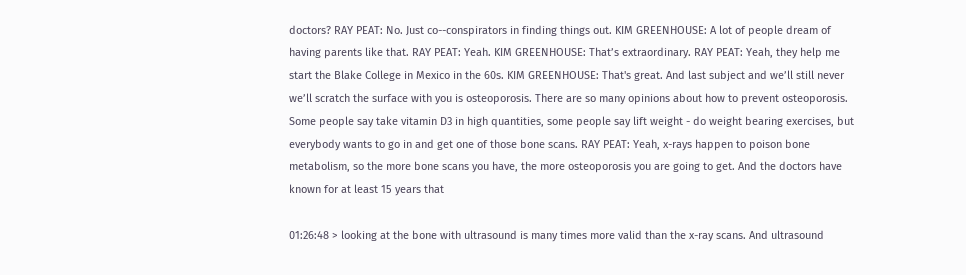doctors? RAY PEAT: No. Just co--conspirators in finding things out. KIM GREENHOUSE: A lot of people dream of having parents like that. RAY PEAT: Yeah. KIM GREENHOUSE: That’s extraordinary. RAY PEAT: Yeah, they help me start the Blake College in Mexico in the 60s. KIM GREENHOUSE: That's great. And last subject and we’ll still never we’ll scratch the surface with you is osteoporosis. There are so many opinions about how to prevent osteoporosis. Some people say take vitamin D3 in high quantities, some people say lift weight - do weight bearing exercises, but everybody wants to go in and get one of those bone scans. RAY PEAT: Yeah, x-rays happen to poison bone metabolism, so the more bone scans you have, the more osteoporosis you are going to get. And the doctors have known for at least 15 years that

01:26:48 > looking at the bone with ultrasound is many times more valid than the x-ray scans. And ultrasound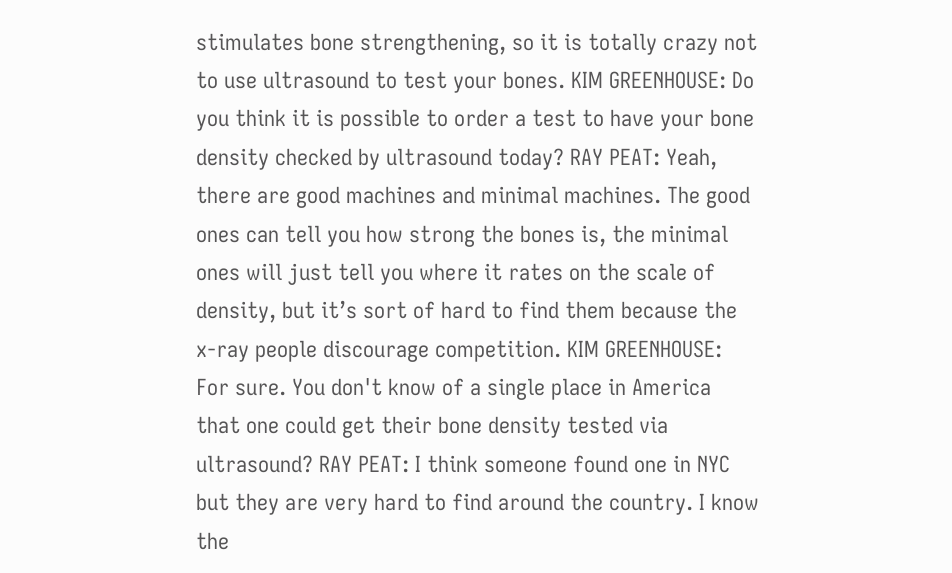stimulates bone strengthening, so it is totally crazy not to use ultrasound to test your bones. KIM GREENHOUSE: Do you think it is possible to order a test to have your bone density checked by ultrasound today? RAY PEAT: Yeah, there are good machines and minimal machines. The good ones can tell you how strong the bones is, the minimal ones will just tell you where it rates on the scale of density, but it’s sort of hard to find them because the x-ray people discourage competition. KIM GREENHOUSE: For sure. You don't know of a single place in America that one could get their bone density tested via ultrasound? RAY PEAT: I think someone found one in NYC but they are very hard to find around the country. I know the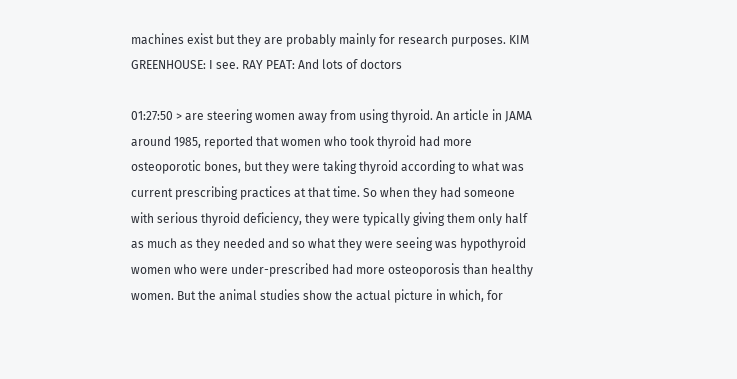machines exist but they are probably mainly for research purposes. KIM GREENHOUSE: I see. RAY PEAT: And lots of doctors

01:27:50 > are steering women away from using thyroid. An article in JAMA around 1985, reported that women who took thyroid had more osteoporotic bones, but they were taking thyroid according to what was current prescribing practices at that time. So when they had someone with serious thyroid deficiency, they were typically giving them only half as much as they needed and so what they were seeing was hypothyroid women who were under-prescribed had more osteoporosis than healthy women. But the animal studies show the actual picture in which, for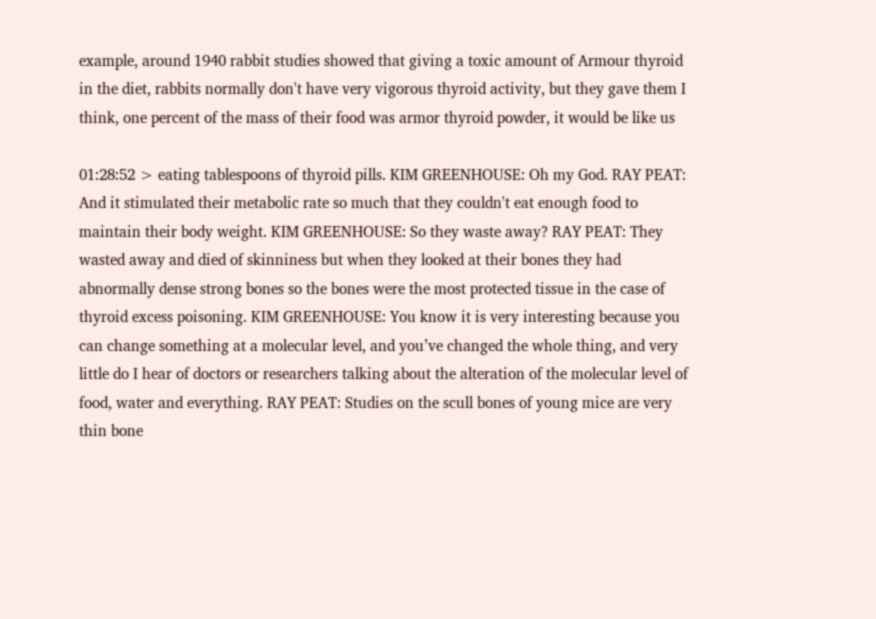example, around 1940 rabbit studies showed that giving a toxic amount of Armour thyroid in the diet, rabbits normally don't have very vigorous thyroid activity, but they gave them I think, one percent of the mass of their food was armor thyroid powder, it would be like us

01:28:52 > eating tablespoons of thyroid pills. KIM GREENHOUSE: Oh my God. RAY PEAT: And it stimulated their metabolic rate so much that they couldn't eat enough food to maintain their body weight. KIM GREENHOUSE: So they waste away? RAY PEAT: They wasted away and died of skinniness but when they looked at their bones they had abnormally dense strong bones so the bones were the most protected tissue in the case of thyroid excess poisoning. KIM GREENHOUSE: You know it is very interesting because you can change something at a molecular level, and you’ve changed the whole thing, and very little do I hear of doctors or researchers talking about the alteration of the molecular level of food, water and everything. RAY PEAT: Studies on the scull bones of young mice are very thin bone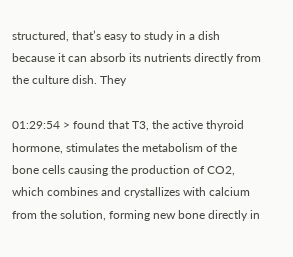structured, that’s easy to study in a dish because it can absorb its nutrients directly from the culture dish. They

01:29:54 > found that T3, the active thyroid hormone, stimulates the metabolism of the bone cells causing the production of CO2, which combines and crystallizes with calcium from the solution, forming new bone directly in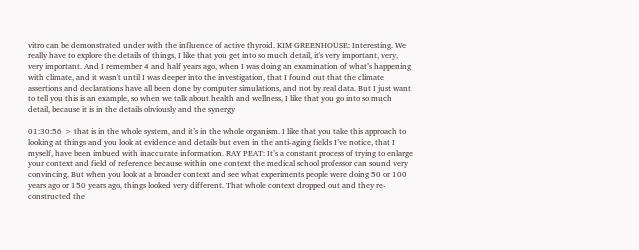vitro can be demonstrated under with the influence of active thyroid. KIM GREENHOUSE: Interesting. We really have to explore the details of things, I like that you get into so much detail, it's very important, very, very important. And I remember 4 and half years ago, when I was doing an examination of what’s happening with climate, and it wasn't until I was deeper into the investigation, that I found out that the climate assertions and declarations have all been done by computer simulations, and not by real data. But I just want to tell you this is an example, so when we talk about health and wellness, I like that you go into so much detail, because it is in the details obviously and the synergy

01:30:56 > that is in the whole system, and it’s in the whole organism. I like that you take this approach to looking at things and you look at evidence and details but even in the anti-aging fields I’ve notice, that I myself, have been imbued with inaccurate information. RAY PEAT: It’s a constant process of trying to enlarge your context and field of reference because within one context the medical school professor can sound very convincing. But when you look at a broader context and see what experiments people were doing 50 or 100 years ago or 150 years ago, things looked very different. That whole context dropped out and they re-constructed the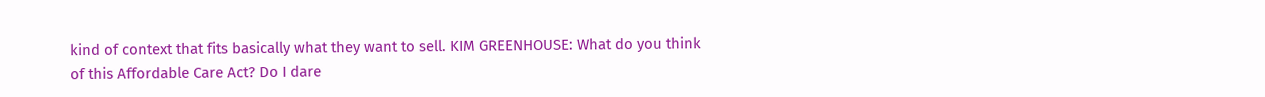kind of context that fits basically what they want to sell. KIM GREENHOUSE: What do you think of this Affordable Care Act? Do I dare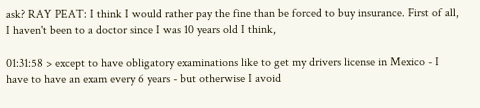ask? RAY PEAT: I think I would rather pay the fine than be forced to buy insurance. First of all, I haven't been to a doctor since I was 10 years old I think,

01:31:58 > except to have obligatory examinations like to get my drivers license in Mexico - I have to have an exam every 6 years - but otherwise I avoid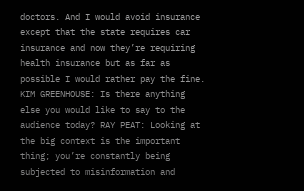doctors. And I would avoid insurance except that the state requires car insurance and now they’re requiring health insurance but as far as possible I would rather pay the fine. KIM GREENHOUSE: Is there anything else you would like to say to the audience today? RAY PEAT: Looking at the big context is the important thing; you’re constantly being subjected to misinformation and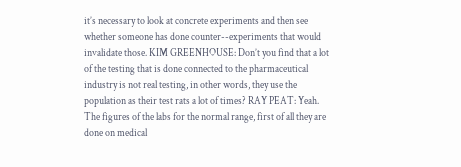it’s necessary to look at concrete experiments and then see whether someone has done counter--experiments that would invalidate those. KIM GREENHOUSE: Don’t you find that a lot of the testing that is done connected to the pharmaceutical industry is not real testing, in other words, they use the population as their test rats a lot of times? RAY PEAT: Yeah. The figures of the labs for the normal range, first of all they are done on medical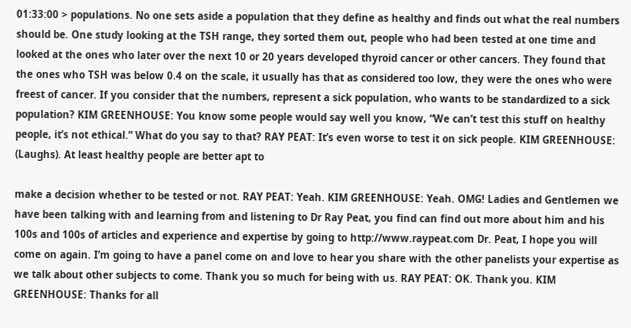01:33:00 > populations. No one sets aside a population that they define as healthy and finds out what the real numbers should be. One study looking at the TSH range, they sorted them out, people who had been tested at one time and looked at the ones who later over the next 10 or 20 years developed thyroid cancer or other cancers. They found that the ones who TSH was below 0.4 on the scale, it usually has that as considered too low, they were the ones who were freest of cancer. If you consider that the numbers, represent a sick population, who wants to be standardized to a sick population? KIM GREENHOUSE: You know some people would say well you know, “We can’t test this stuff on healthy people, it’s not ethical.” What do you say to that? RAY PEAT: It’s even worse to test it on sick people. KIM GREENHOUSE: (Laughs). At least healthy people are better apt to

make a decision whether to be tested or not. RAY PEAT: Yeah. KIM GREENHOUSE: Yeah. OMG! Ladies and Gentlemen we have been talking with and learning from and listening to Dr Ray Peat, you find can find out more about him and his 100s and 100s of articles and experience and expertise by going to http://www.raypeat.com Dr. Peat, I hope you will come on again. I’m going to have a panel come on and love to hear you share with the other panelists your expertise as we talk about other subjects to come. Thank you so much for being with us. RAY PEAT: OK. Thank you. KIM GREENHOUSE: Thanks for all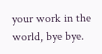your work in the world, bye bye.